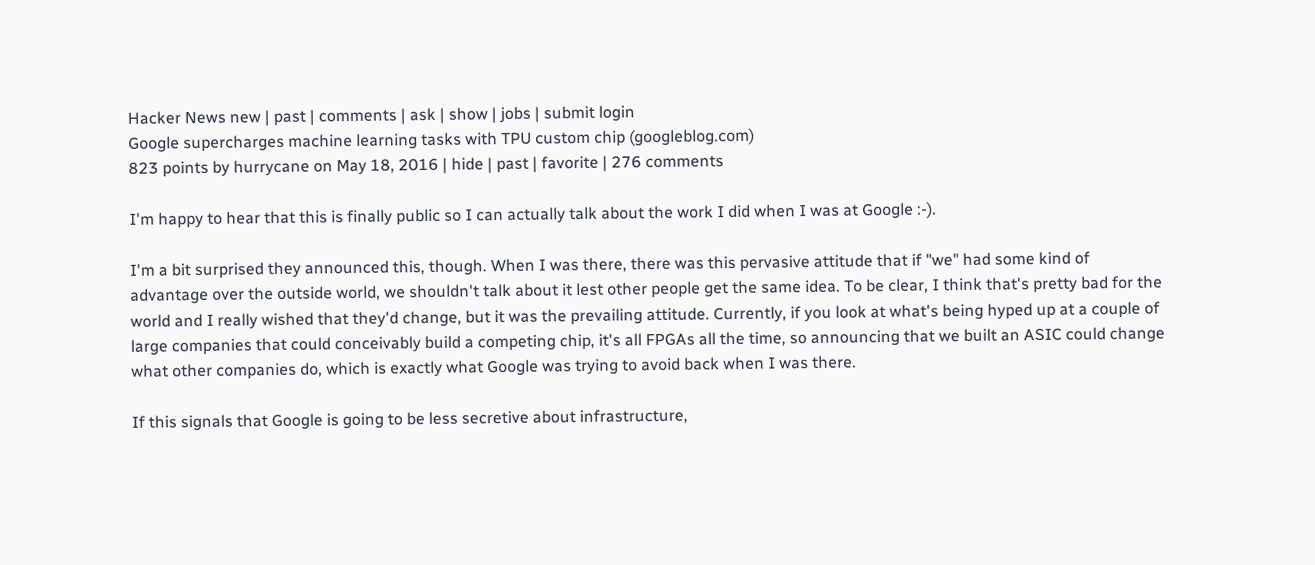Hacker News new | past | comments | ask | show | jobs | submit login
Google supercharges machine learning tasks with TPU custom chip (googleblog.com)
823 points by hurrycane on May 18, 2016 | hide | past | favorite | 276 comments

I'm happy to hear that this is finally public so I can actually talk about the work I did when I was at Google :-).

I'm a bit surprised they announced this, though. When I was there, there was this pervasive attitude that if "we" had some kind of advantage over the outside world, we shouldn't talk about it lest other people get the same idea. To be clear, I think that's pretty bad for the world and I really wished that they'd change, but it was the prevailing attitude. Currently, if you look at what's being hyped up at a couple of large companies that could conceivably build a competing chip, it's all FPGAs all the time, so announcing that we built an ASIC could change what other companies do, which is exactly what Google was trying to avoid back when I was there.

If this signals that Google is going to be less secretive about infrastructure,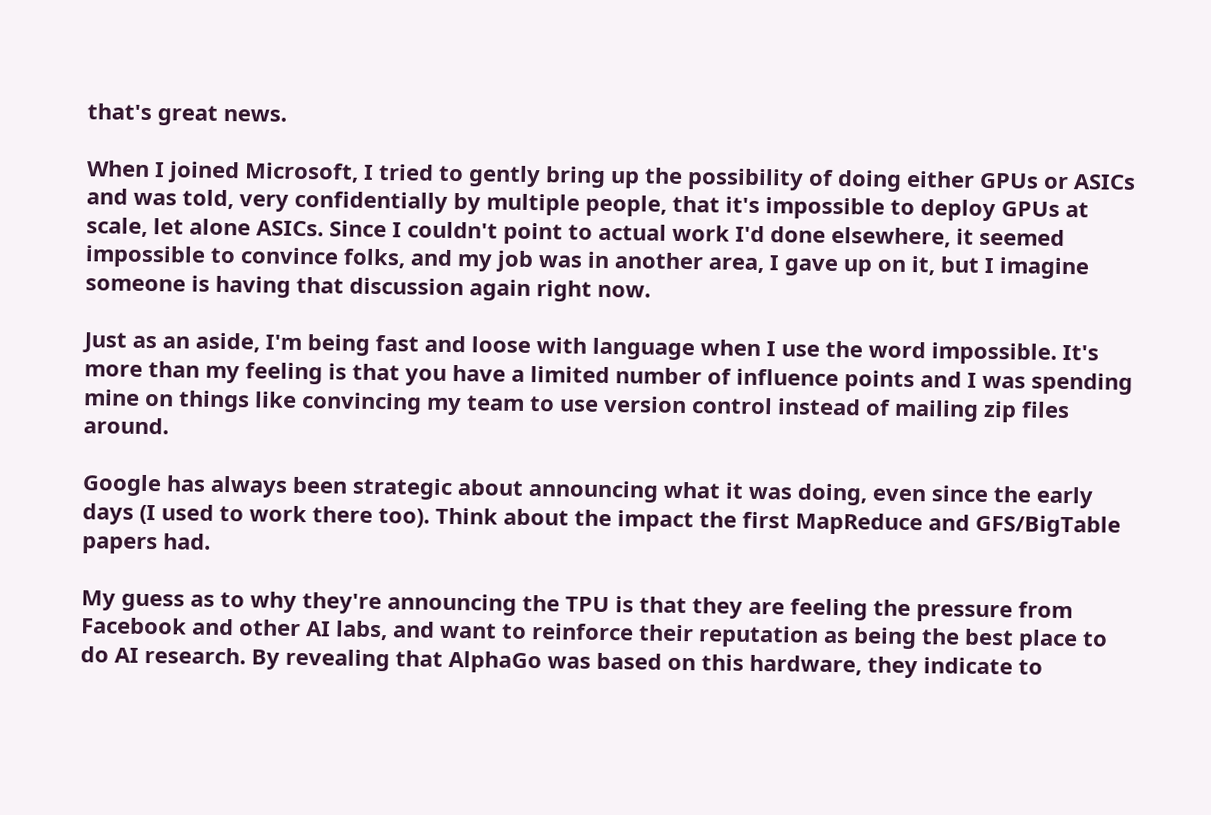that's great news.

When I joined Microsoft, I tried to gently bring up the possibility of doing either GPUs or ASICs and was told, very confidentially by multiple people, that it's impossible to deploy GPUs at scale, let alone ASICs. Since I couldn't point to actual work I'd done elsewhere, it seemed impossible to convince folks, and my job was in another area, I gave up on it, but I imagine someone is having that discussion again right now.

Just as an aside, I'm being fast and loose with language when I use the word impossible. It's more than my feeling is that you have a limited number of influence points and I was spending mine on things like convincing my team to use version control instead of mailing zip files around.

Google has always been strategic about announcing what it was doing, even since the early days (I used to work there too). Think about the impact the first MapReduce and GFS/BigTable papers had.

My guess as to why they're announcing the TPU is that they are feeling the pressure from Facebook and other AI labs, and want to reinforce their reputation as being the best place to do AI research. By revealing that AlphaGo was based on this hardware, they indicate to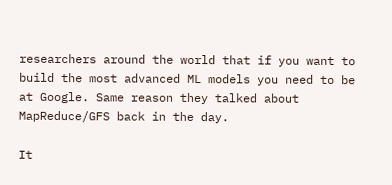researchers around the world that if you want to build the most advanced ML models you need to be at Google. Same reason they talked about MapReduce/GFS back in the day.

It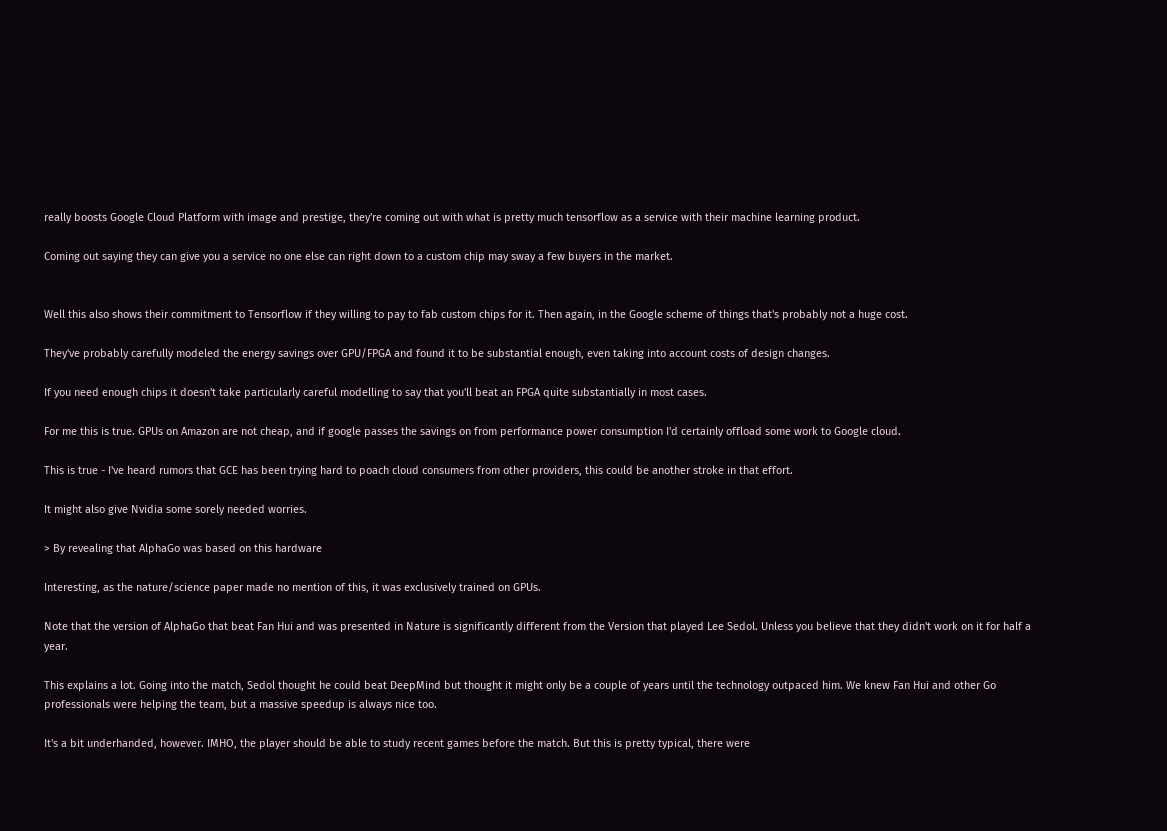really boosts Google Cloud Platform with image and prestige, they're coming out with what is pretty much tensorflow as a service with their machine learning product.

Coming out saying they can give you a service no one else can right down to a custom chip may sway a few buyers in the market.


Well this also shows their commitment to Tensorflow if they willing to pay to fab custom chips for it. Then again, in the Google scheme of things that's probably not a huge cost.

They've probably carefully modeled the energy savings over GPU/FPGA and found it to be substantial enough, even taking into account costs of design changes.

If you need enough chips it doesn't take particularly careful modelling to say that you'll beat an FPGA quite substantially in most cases.

For me this is true. GPUs on Amazon are not cheap, and if google passes the savings on from performance power consumption I'd certainly offload some work to Google cloud.

This is true - I've heard rumors that GCE has been trying hard to poach cloud consumers from other providers, this could be another stroke in that effort.

It might also give Nvidia some sorely needed worries.

> By revealing that AlphaGo was based on this hardware

Interesting, as the nature/science paper made no mention of this, it was exclusively trained on GPUs.

Note that the version of AlphaGo that beat Fan Hui and was presented in Nature is significantly different from the Version that played Lee Sedol. Unless you believe that they didn't work on it for half a year.

This explains a lot. Going into the match, Sedol thought he could beat DeepMind but thought it might only be a couple of years until the technology outpaced him. We knew Fan Hui and other Go professionals were helping the team, but a massive speedup is always nice too.

It's a bit underhanded, however. IMHO, the player should be able to study recent games before the match. But this is pretty typical, there were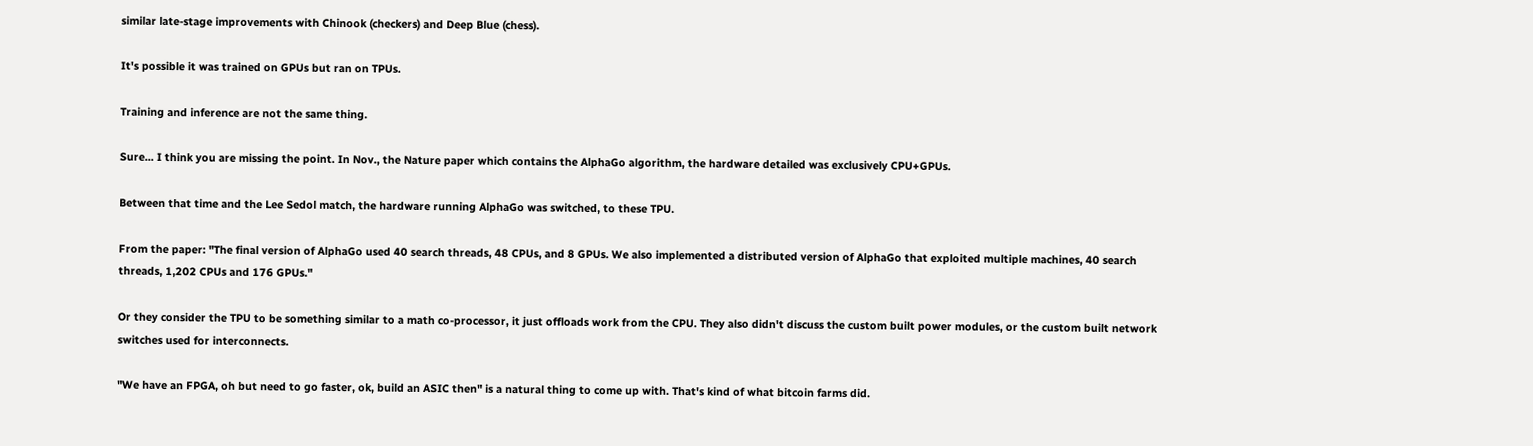similar late-stage improvements with Chinook (checkers) and Deep Blue (chess).

It's possible it was trained on GPUs but ran on TPUs.

Training and inference are not the same thing.

Sure... I think you are missing the point. In Nov., the Nature paper which contains the AlphaGo algorithm, the hardware detailed was exclusively CPU+GPUs.

Between that time and the Lee Sedol match, the hardware running AlphaGo was switched, to these TPU.

From the paper: "The final version of AlphaGo used 40 search threads, 48 CPUs, and 8 GPUs. We also implemented a distributed version of AlphaGo that exploited multiple machines, 40 search threads, 1,202 CPUs and 176 GPUs."

Or they consider the TPU to be something similar to a math co-processor, it just offloads work from the CPU. They also didn't discuss the custom built power modules, or the custom built network switches used for interconnects.

"We have an FPGA, oh but need to go faster, ok, build an ASIC then" is a natural thing to come up with. That's kind of what bitcoin farms did.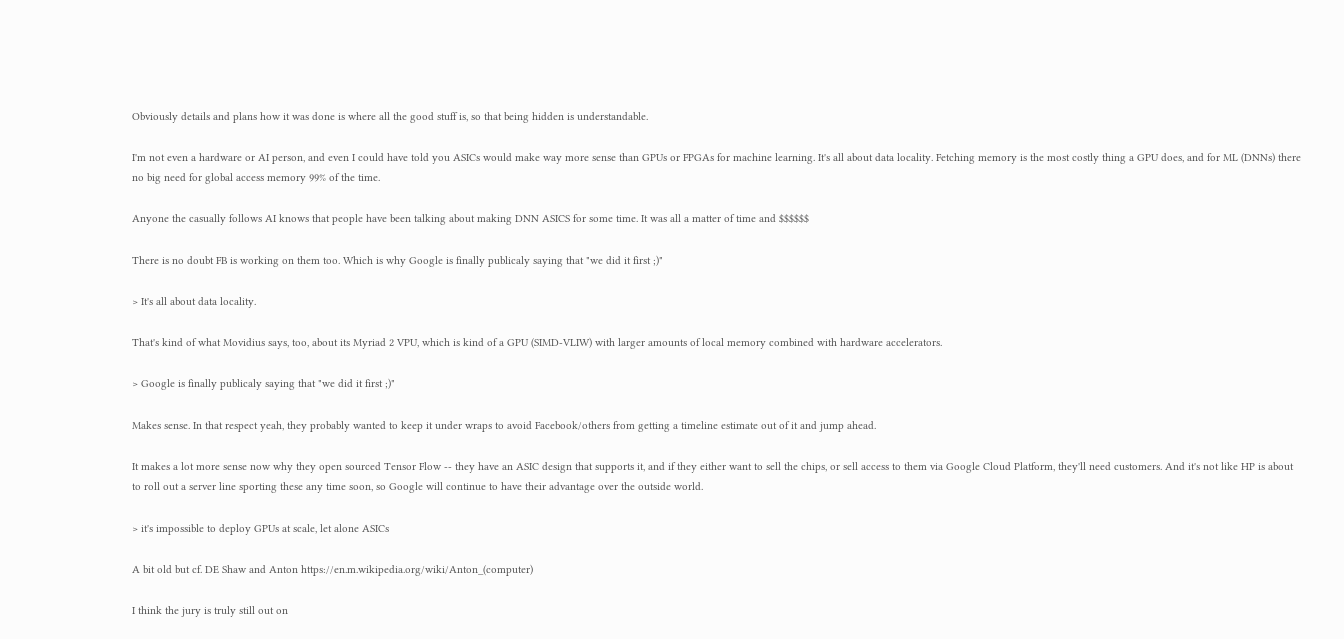Obviously details and plans how it was done is where all the good stuff is, so that being hidden is understandable.

I'm not even a hardware or AI person, and even I could have told you ASICs would make way more sense than GPUs or FPGAs for machine learning. It's all about data locality. Fetching memory is the most costly thing a GPU does, and for ML (DNNs) there no big need for global access memory 99% of the time.

Anyone the casually follows AI knows that people have been talking about making DNN ASICS for some time. It was all a matter of time and $$$$$$

There is no doubt FB is working on them too. Which is why Google is finally publicaly saying that "we did it first ;)"

> It's all about data locality.

That's kind of what Movidius says, too, about its Myriad 2 VPU, which is kind of a GPU (SIMD-VLIW) with larger amounts of local memory combined with hardware accelerators.

> Google is finally publicaly saying that "we did it first ;)"

Makes sense. In that respect yeah, they probably wanted to keep it under wraps to avoid Facebook/others from getting a timeline estimate out of it and jump ahead.

It makes a lot more sense now why they open sourced Tensor Flow -- they have an ASIC design that supports it, and if they either want to sell the chips, or sell access to them via Google Cloud Platform, they'll need customers. And it's not like HP is about to roll out a server line sporting these any time soon, so Google will continue to have their advantage over the outside world.

> it's impossible to deploy GPUs at scale, let alone ASICs

A bit old but cf. DE Shaw and Anton https://en.m.wikipedia.org/wiki/Anton_(computer)

I think the jury is truly still out on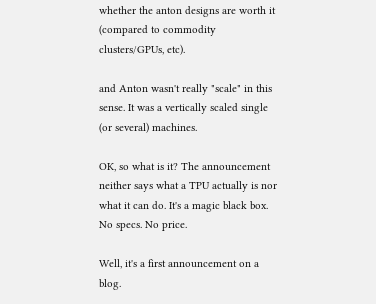whether the anton designs are worth it (compared to commodity clusters/GPUs, etc).

and Anton wasn't really "scale" in this sense. It was a vertically scaled single (or several) machines.

OK, so what is it? The announcement neither says what a TPU actually is nor what it can do. It's a magic black box. No specs. No price.

Well, it's a first announcement on a blog.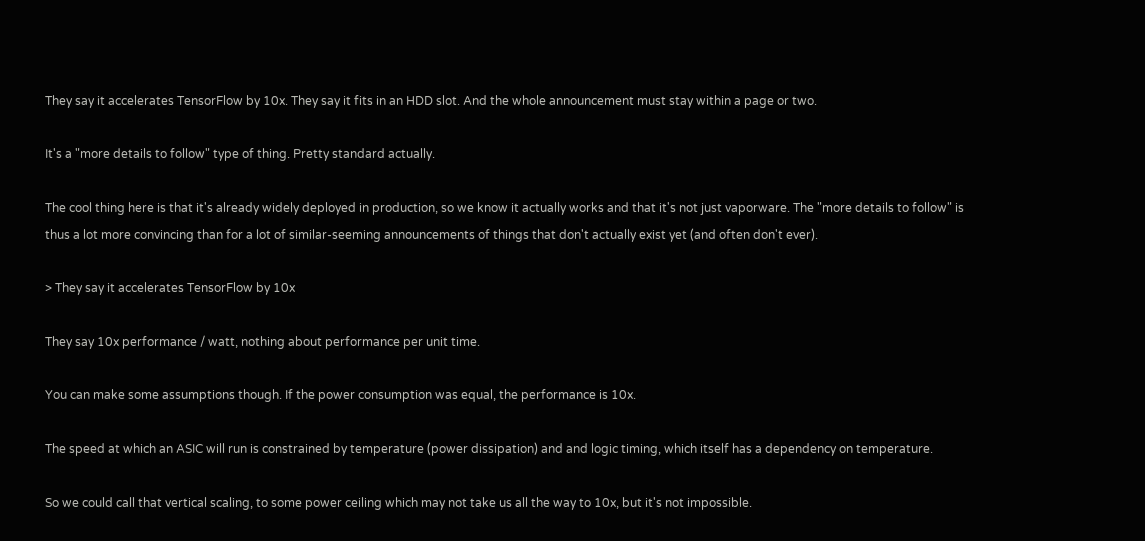They say it accelerates TensorFlow by 10x. They say it fits in an HDD slot. And the whole announcement must stay within a page or two.

It's a "more details to follow" type of thing. Pretty standard actually.

The cool thing here is that it's already widely deployed in production, so we know it actually works and that it's not just vaporware. The "more details to follow" is thus a lot more convincing than for a lot of similar-seeming announcements of things that don't actually exist yet (and often don't ever).

> They say it accelerates TensorFlow by 10x

They say 10x performance / watt, nothing about performance per unit time.

You can make some assumptions though. If the power consumption was equal, the performance is 10x.

The speed at which an ASIC will run is constrained by temperature (power dissipation) and and logic timing, which itself has a dependency on temperature.

So we could call that vertical scaling, to some power ceiling which may not take us all the way to 10x, but it's not impossible.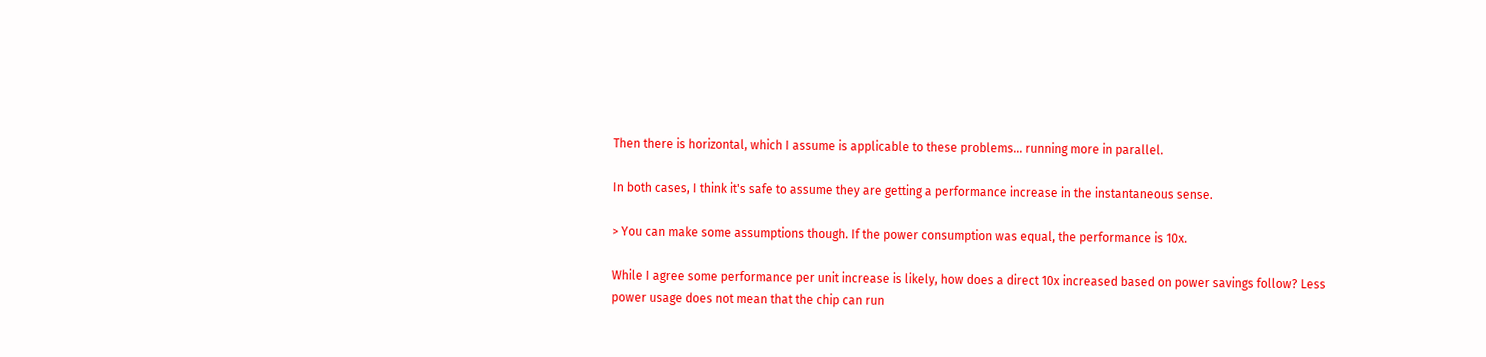Then there is horizontal, which I assume is applicable to these problems... running more in parallel.

In both cases, I think it's safe to assume they are getting a performance increase in the instantaneous sense.

> You can make some assumptions though. If the power consumption was equal, the performance is 10x.

While I agree some performance per unit increase is likely, how does a direct 10x increased based on power savings follow? Less power usage does not mean that the chip can run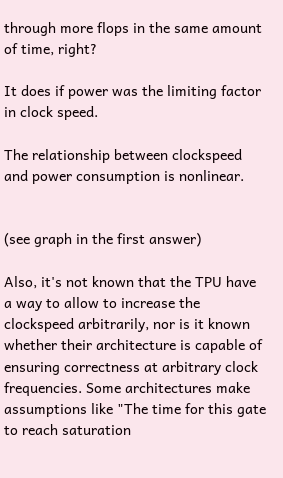through more flops in the same amount of time, right?

It does if power was the limiting factor in clock speed.

The relationship between clockspeed and power consumption is nonlinear.


(see graph in the first answer)

Also, it's not known that the TPU have a way to allow to increase the clockspeed arbitrarily, nor is it known whether their architecture is capable of ensuring correctness at arbitrary clock frequencies. Some architectures make assumptions like "The time for this gate to reach saturation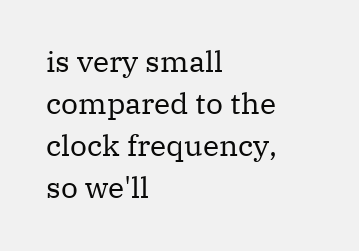is very small compared to the clock frequency, so we'll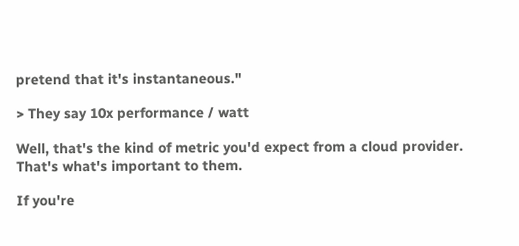pretend that it's instantaneous."

> They say 10x performance / watt

Well, that's the kind of metric you'd expect from a cloud provider. That's what's important to them.

If you're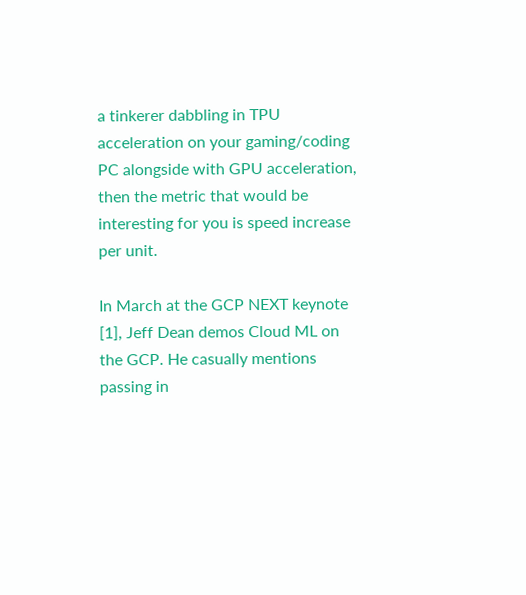a tinkerer dabbling in TPU acceleration on your gaming/coding PC alongside with GPU acceleration, then the metric that would be interesting for you is speed increase per unit.

In March at the GCP NEXT keynote [1], Jeff Dean demos Cloud ML on the GCP. He casually mentions passing in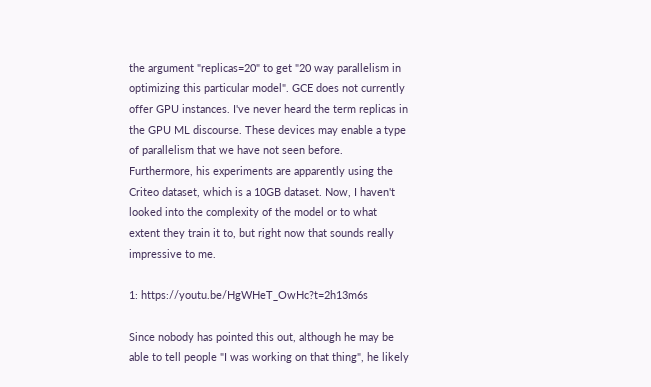the argument "replicas=20" to get "20 way parallelism in optimizing this particular model". GCE does not currently offer GPU instances. I've never heard the term replicas in the GPU ML discourse. These devices may enable a type of parallelism that we have not seen before. Furthermore, his experiments are apparently using the Criteo dataset, which is a 10GB dataset. Now, I haven't looked into the complexity of the model or to what extent they train it to, but right now that sounds really impressive to me.

1: https://youtu.be/HgWHeT_OwHc?t=2h13m6s

Since nobody has pointed this out, although he may be able to tell people "I was working on that thing", he likely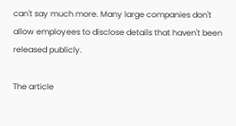can't say much more. Many large companies don't allow employees to disclose details that haven't been released publicly.

The article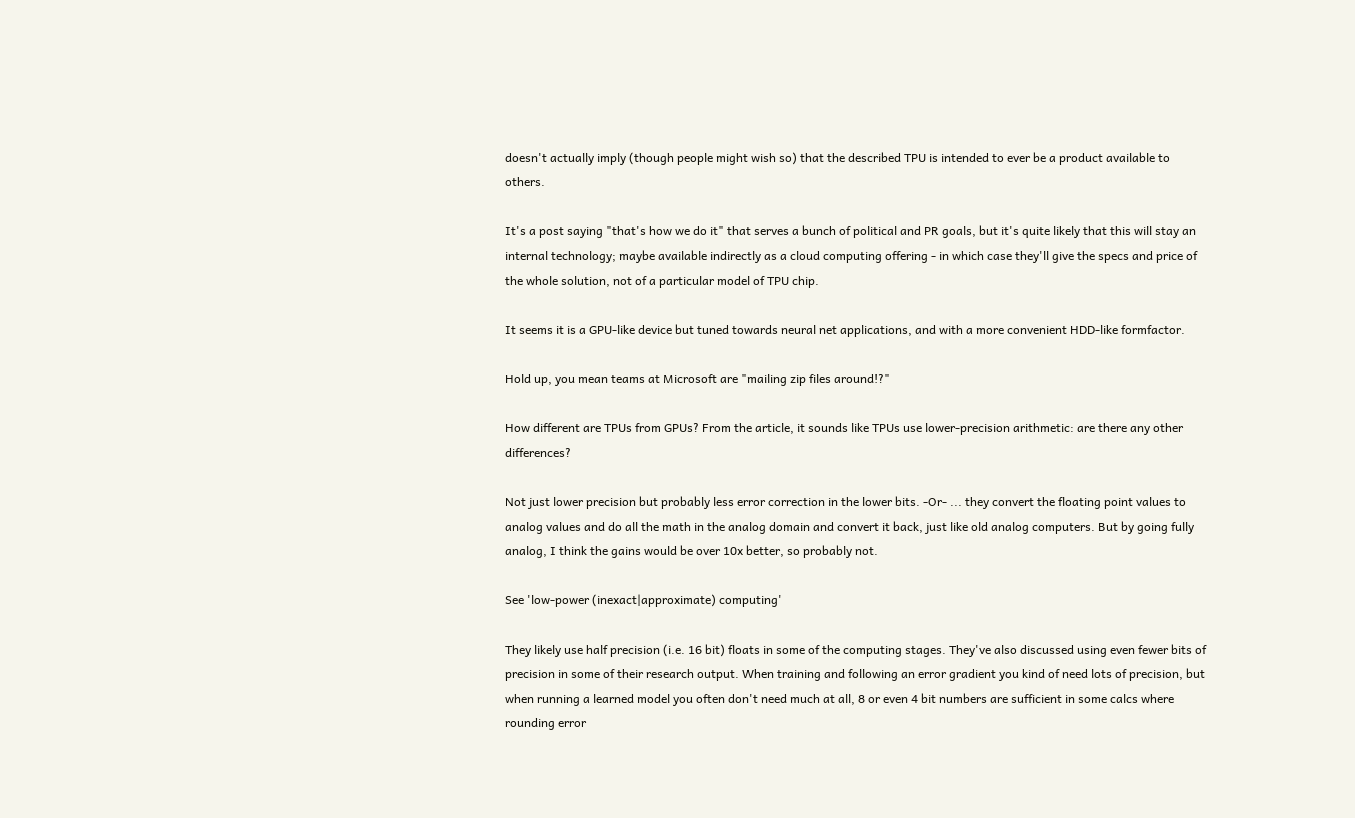doesn't actually imply (though people might wish so) that the described TPU is intended to ever be a product available to others.

It's a post saying "that's how we do it" that serves a bunch of political and PR goals, but it's quite likely that this will stay an internal technology; maybe available indirectly as a cloud computing offering - in which case they'll give the specs and price of the whole solution, not of a particular model of TPU chip.

It seems it is a GPU-like device but tuned towards neural net applications, and with a more convenient HDD-like formfactor.

Hold up, you mean teams at Microsoft are "mailing zip files around!?"

How different are TPUs from GPUs? From the article, it sounds like TPUs use lower-precision arithmetic: are there any other differences?

Not just lower precision but probably less error correction in the lower bits. -Or- ... they convert the floating point values to analog values and do all the math in the analog domain and convert it back, just like old analog computers. But by going fully analog, I think the gains would be over 10x better, so probably not.

See 'low-power (inexact|approximate) computing'

They likely use half precision (i.e. 16 bit) floats in some of the computing stages. They've also discussed using even fewer bits of precision in some of their research output. When training and following an error gradient you kind of need lots of precision, but when running a learned model you often don't need much at all, 8 or even 4 bit numbers are sufficient in some calcs where rounding error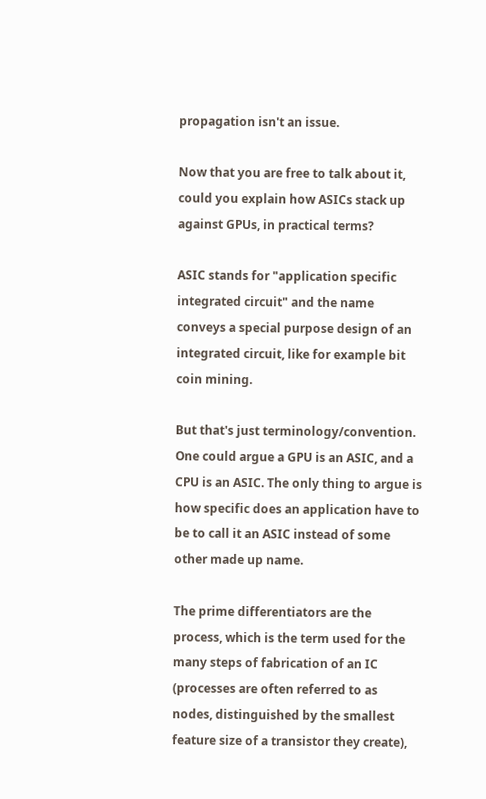propagation isn't an issue.

Now that you are free to talk about it, could you explain how ASICs stack up against GPUs, in practical terms?

ASIC stands for "application specific integrated circuit" and the name conveys a special purpose design of an integrated circuit, like for example bit coin mining.

But that's just terminology/convention. One could argue a GPU is an ASIC, and a CPU is an ASIC. The only thing to argue is how specific does an application have to be to call it an ASIC instead of some other made up name.

The prime differentiators are the process, which is the term used for the many steps of fabrication of an IC (processes are often referred to as nodes, distinguished by the smallest feature size of a transistor they create),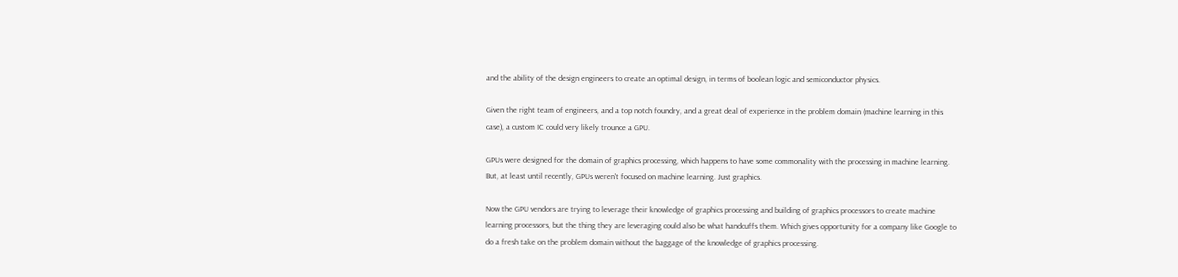and the ability of the design engineers to create an optimal design, in terms of boolean logic and semiconductor physics.

Given the right team of engineers, and a top notch foundry, and a great deal of experience in the problem domain (machine learning in this case), a custom IC could very likely trounce a GPU.

GPUs were designed for the domain of graphics processing, which happens to have some commonality with the processing in machine learning. But, at least until recently, GPUs weren't focused on machine learning. Just graphics.

Now the GPU vendors are trying to leverage their knowledge of graphics processing and building of graphics processors to create machine learning processors, but the thing they are leveraging could also be what handcuffs them. Which gives opportunity for a company like Google to do a fresh take on the problem domain without the baggage of the knowledge of graphics processing.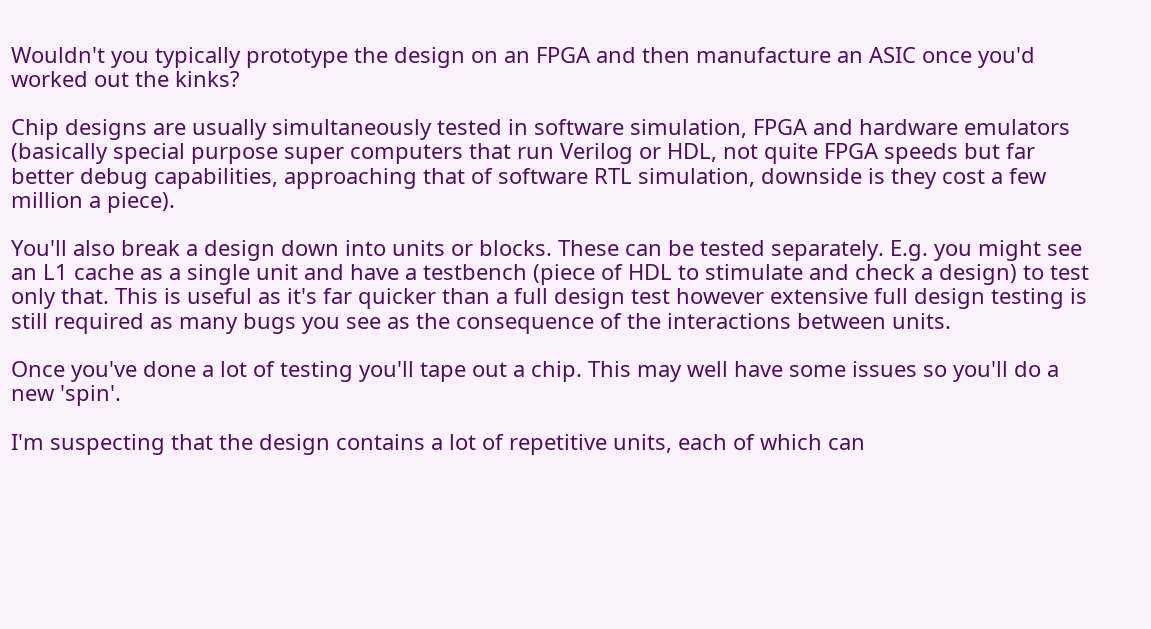Wouldn't you typically prototype the design on an FPGA and then manufacture an ASIC once you'd worked out the kinks?

Chip designs are usually simultaneously tested in software simulation, FPGA and hardware emulators (basically special purpose super computers that run Verilog or HDL, not quite FPGA speeds but far better debug capabilities, approaching that of software RTL simulation, downside is they cost a few million a piece).

You'll also break a design down into units or blocks. These can be tested separately. E.g. you might see an L1 cache as a single unit and have a testbench (piece of HDL to stimulate and check a design) to test only that. This is useful as it's far quicker than a full design test however extensive full design testing is still required as many bugs you see as the consequence of the interactions between units.

Once you've done a lot of testing you'll tape out a chip. This may well have some issues so you'll do a new 'spin'.

I'm suspecting that the design contains a lot of repetitive units, each of which can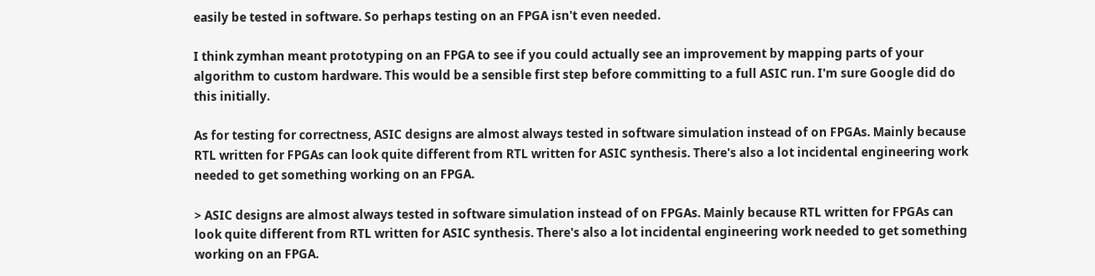easily be tested in software. So perhaps testing on an FPGA isn't even needed.

I think zymhan meant prototyping on an FPGA to see if you could actually see an improvement by mapping parts of your algorithm to custom hardware. This would be a sensible first step before committing to a full ASIC run. I'm sure Google did do this initially.

As for testing for correctness, ASIC designs are almost always tested in software simulation instead of on FPGAs. Mainly because RTL written for FPGAs can look quite different from RTL written for ASIC synthesis. There's also a lot incidental engineering work needed to get something working on an FPGA.

> ASIC designs are almost always tested in software simulation instead of on FPGAs. Mainly because RTL written for FPGAs can look quite different from RTL written for ASIC synthesis. There's also a lot incidental engineering work needed to get something working on an FPGA.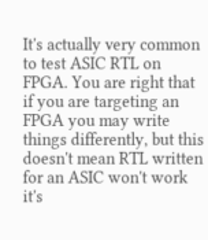It's actually very common to test ASIC RTL on FPGA. You are right that if you are targeting an FPGA you may write things differently, but this doesn't mean RTL written for an ASIC won't work it's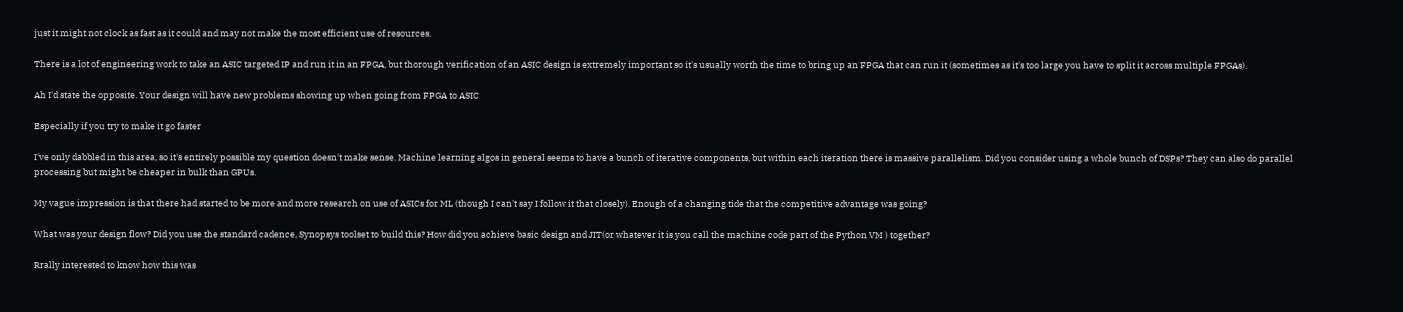just it might not clock as fast as it could and may not make the most efficient use of resources.

There is a lot of engineering work to take an ASIC targeted IP and run it in an FPGA, but thorough verification of an ASIC design is extremely important so it's usually worth the time to bring up an FPGA that can run it (sometimes as it's too large you have to split it across multiple FPGAs).

Ah I'd state the opposite. Your design will have new problems showing up when going from FPGA to ASIC

Especially if you try to make it go faster

I've only dabbled in this area, so it's entirely possible my question doesn't make sense. Machine learning algos in general seems to have a bunch of iterative components, but within each iteration there is massive parallelism. Did you consider using a whole bunch of DSPs? They can also do parallel processing but might be cheaper in bulk than GPUs.

My vague impression is that there had started to be more and more research on use of ASICs for ML (though I can't say I follow it that closely). Enough of a changing tide that the competitive advantage was going?

What was your design flow? Did you use the standard cadence, Synopsys toolset to build this? How did you achieve basic design and JIT(or whatever it is you call the machine code part of the Python VM ) together?

Rrally interested to know how this was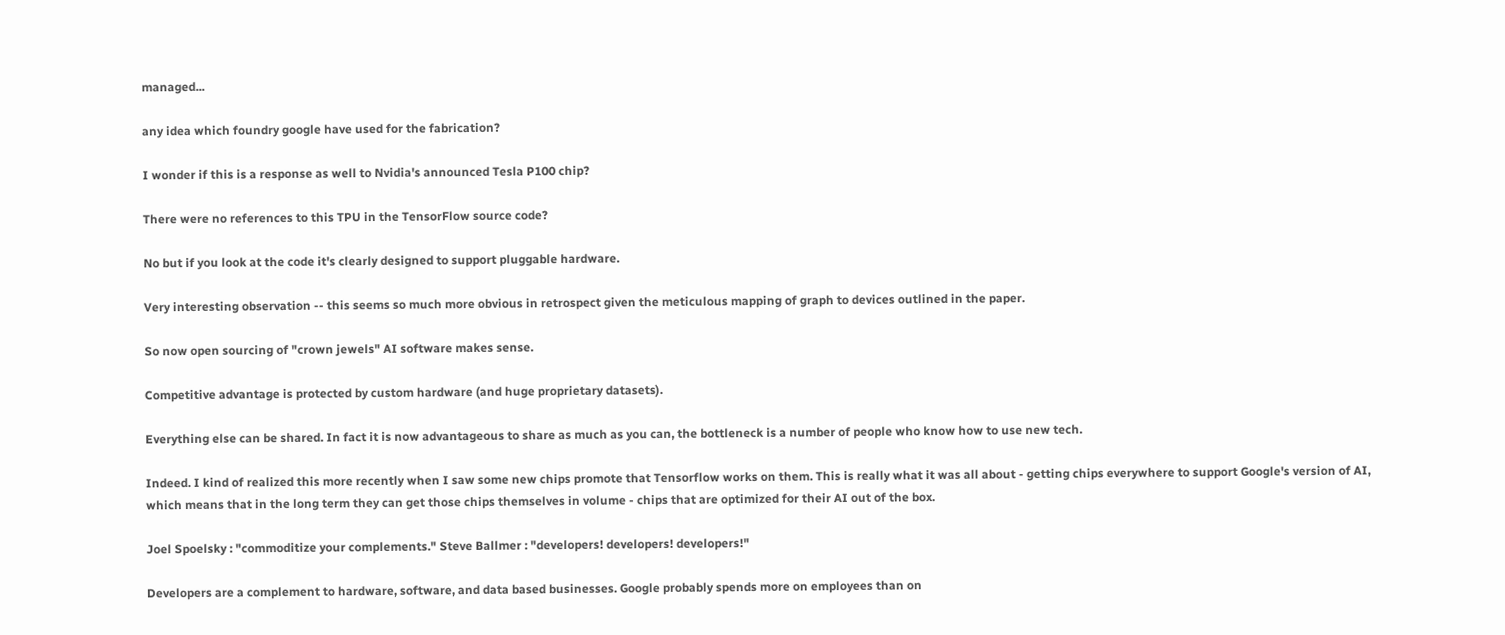managed...

any idea which foundry google have used for the fabrication?

I wonder if this is a response as well to Nvidia's announced Tesla P100 chip?

There were no references to this TPU in the TensorFlow source code?

No but if you look at the code it's clearly designed to support pluggable hardware.

Very interesting observation -- this seems so much more obvious in retrospect given the meticulous mapping of graph to devices outlined in the paper.

So now open sourcing of "crown jewels" AI software makes sense.

Competitive advantage is protected by custom hardware (and huge proprietary datasets).

Everything else can be shared. In fact it is now advantageous to share as much as you can, the bottleneck is a number of people who know how to use new tech.

Indeed. I kind of realized this more recently when I saw some new chips promote that Tensorflow works on them. This is really what it was all about - getting chips everywhere to support Google's version of AI, which means that in the long term they can get those chips themselves in volume - chips that are optimized for their AI out of the box.

Joel Spoelsky : "commoditize your complements." Steve Ballmer : "developers! developers! developers!"

Developers are a complement to hardware, software, and data based businesses. Google probably spends more on employees than on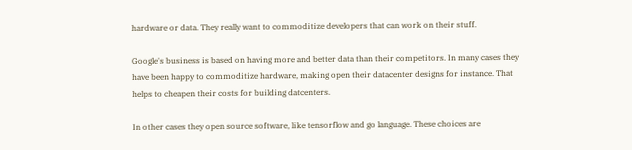hardware or data. They really want to commoditize developers that can work on their stuff.

Google's business is based on having more and better data than their competitors. In many cases they have been happy to commoditize hardware, making open their datacenter designs for instance. That helps to cheapen their costs for building datcenters.

In other cases they open source software, like tensorflow and go language. These choices are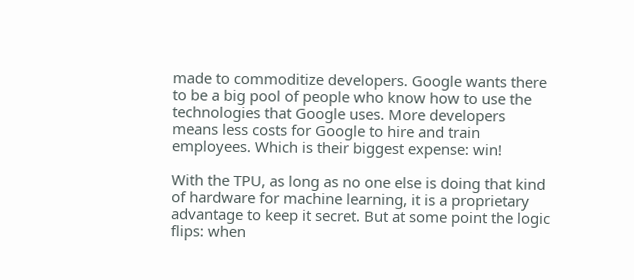made to commoditize developers. Google wants there to be a big pool of people who know how to use the technologies that Google uses. More developers means less costs for Google to hire and train employees. Which is their biggest expense: win!

With the TPU, as long as no one else is doing that kind of hardware for machine learning, it is a proprietary advantage to keep it secret. But at some point the logic flips: when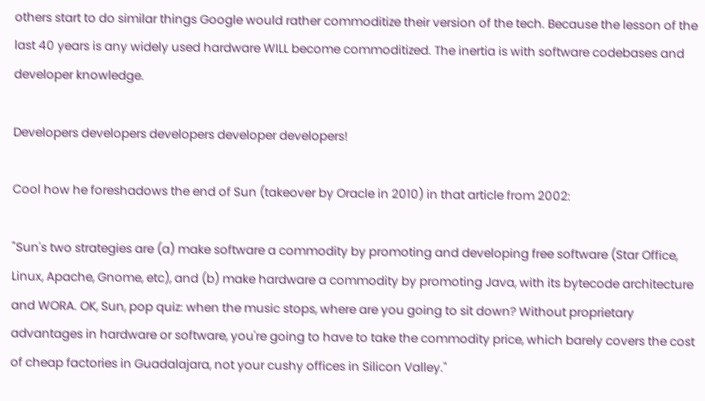others start to do similar things Google would rather commoditize their version of the tech. Because the lesson of the last 40 years is any widely used hardware WILL become commoditized. The inertia is with software codebases and developer knowledge.

Developers developers developers developer developers!

Cool how he foreshadows the end of Sun (takeover by Oracle in 2010) in that article from 2002:

"Sun's two strategies are (a) make software a commodity by promoting and developing free software (Star Office, Linux, Apache, Gnome, etc), and (b) make hardware a commodity by promoting Java, with its bytecode architecture and WORA. OK, Sun, pop quiz: when the music stops, where are you going to sit down? Without proprietary advantages in hardware or software, you're going to have to take the commodity price, which barely covers the cost of cheap factories in Guadalajara, not your cushy offices in Silicon Valley."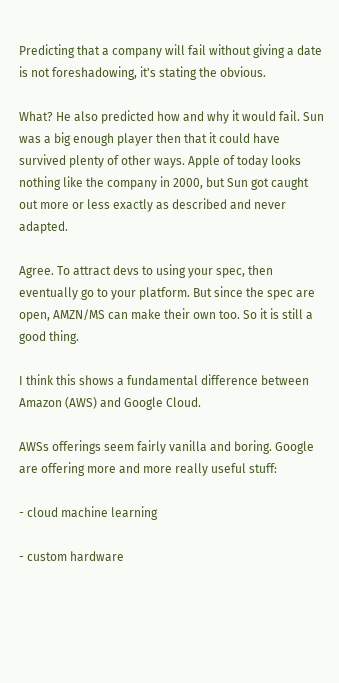Predicting that a company will fail without giving a date is not foreshadowing, it's stating the obvious.

What? He also predicted how and why it would fail. Sun was a big enough player then that it could have survived plenty of other ways. Apple of today looks nothing like the company in 2000, but Sun got caught out more or less exactly as described and never adapted.

Agree. To attract devs to using your spec, then eventually go to your platform. But since the spec are open, AMZN/MS can make their own too. So it is still a good thing.

I think this shows a fundamental difference between Amazon (AWS) and Google Cloud.

AWSs offerings seem fairly vanilla and boring. Google are offering more and more really useful stuff:

- cloud machine learning

- custom hardware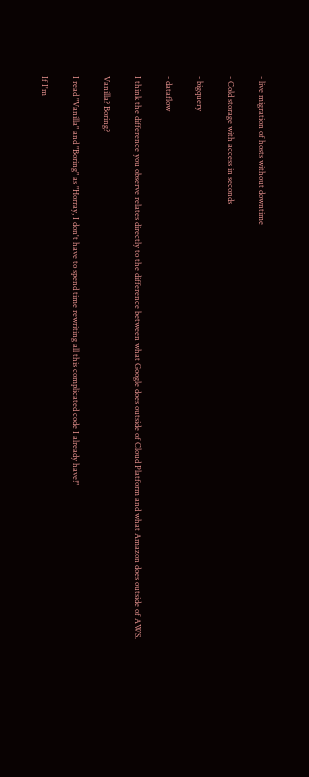- live migration of hosts without downtime

- Cold storage with access in seconds

- bigquery

- dataflow

I think the difference you observe relates directly to the difference between what Google does outside of Cloud Platform and what Amazon does outside of AWS.

Vanilla? Boring?

I read "Vanilla" and "Boring" as "Horray, I don't have to spend time rewriting all this complicated code I already have!"

If I'm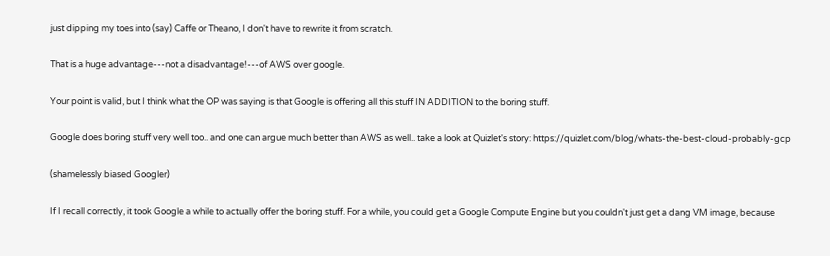just dipping my toes into (say) Caffe or Theano, I don't have to rewrite it from scratch.

That is a huge advantage---not a disadvantage!---of AWS over google.

Your point is valid, but I think what the OP was saying is that Google is offering all this stuff IN ADDITION to the boring stuff.

Google does boring stuff very well too.. and one can argue much better than AWS as well.. take a look at Quizlet's story: https://quizlet.com/blog/whats-the-best-cloud-probably-gcp

(shamelessly biased Googler)

If I recall correctly, it took Google a while to actually offer the boring stuff. For a while, you could get a Google Compute Engine but you couldn't just get a dang VM image, because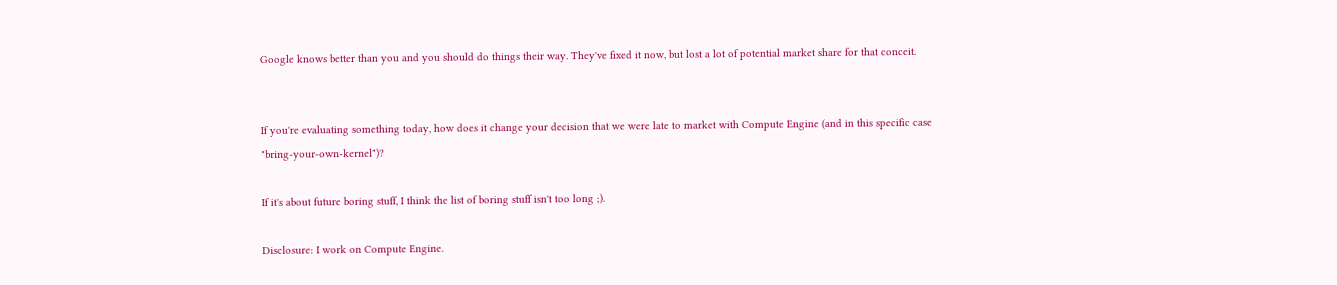Google knows better than you and you should do things their way. They've fixed it now, but lost a lot of potential market share for that conceit.


If you're evaluating something today, how does it change your decision that we were late to market with Compute Engine (and in this specific case "bring-your-own-kernel")?

If it's about future boring stuff, I think the list of boring stuff isn't too long ;).

Disclosure: I work on Compute Engine.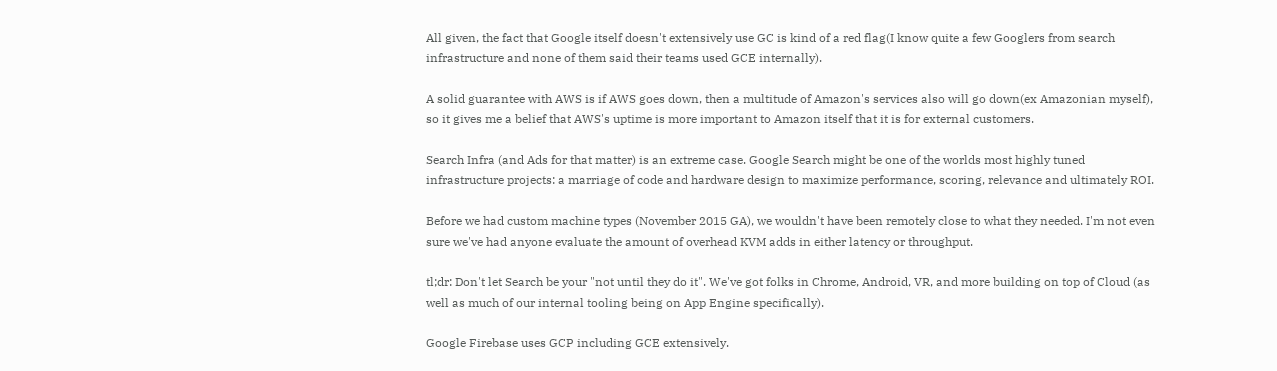All given, the fact that Google itself doesn't extensively use GC is kind of a red flag(I know quite a few Googlers from search infrastructure and none of them said their teams used GCE internally).

A solid guarantee with AWS is if AWS goes down, then a multitude of Amazon's services also will go down(ex Amazonian myself), so it gives me a belief that AWS's uptime is more important to Amazon itself that it is for external customers.

Search Infra (and Ads for that matter) is an extreme case. Google Search might be one of the worlds most highly tuned infrastructure projects: a marriage of code and hardware design to maximize performance, scoring, relevance and ultimately ROI.

Before we had custom machine types (November 2015 GA), we wouldn't have been remotely close to what they needed. I'm not even sure we've had anyone evaluate the amount of overhead KVM adds in either latency or throughput.

tl;dr: Don't let Search be your "not until they do it". We've got folks in Chrome, Android, VR, and more building on top of Cloud (as well as much of our internal tooling being on App Engine specifically).

Google Firebase uses GCP including GCE extensively.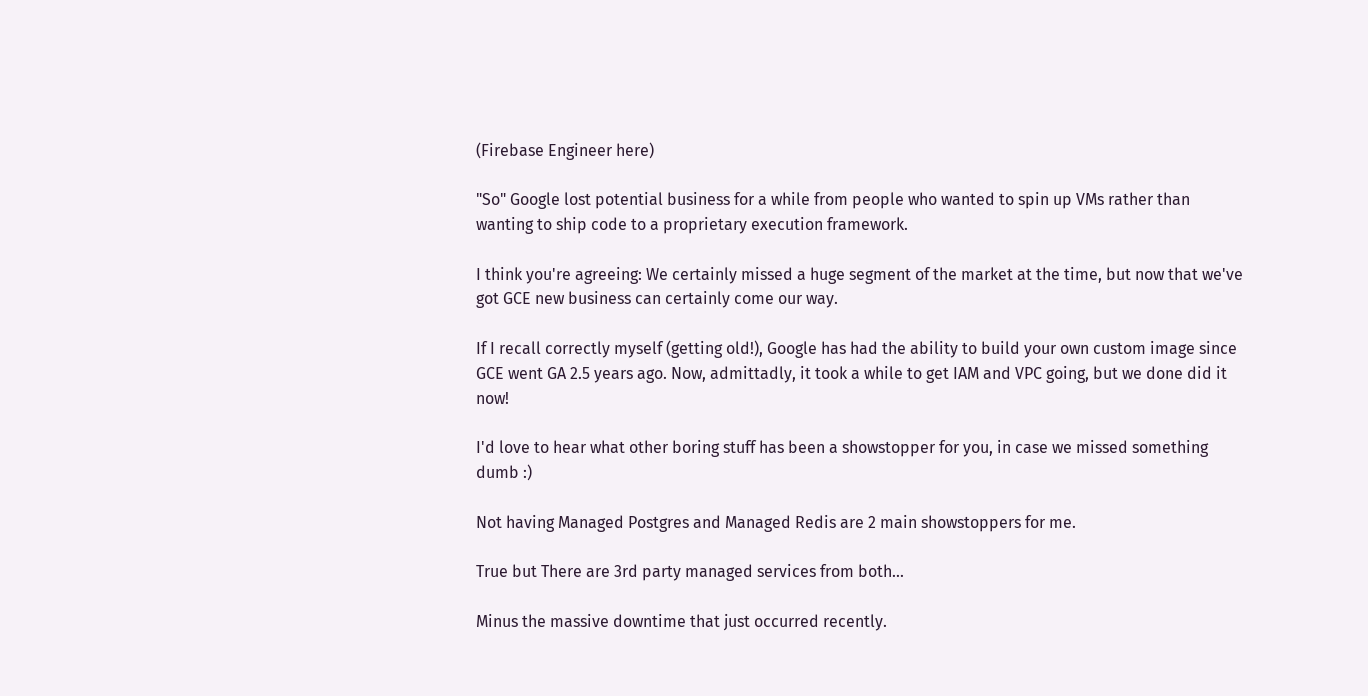(Firebase Engineer here)

"So" Google lost potential business for a while from people who wanted to spin up VMs rather than wanting to ship code to a proprietary execution framework.

I think you're agreeing: We certainly missed a huge segment of the market at the time, but now that we've got GCE new business can certainly come our way.

If I recall correctly myself (getting old!), Google has had the ability to build your own custom image since GCE went GA 2.5 years ago. Now, admittadly, it took a while to get IAM and VPC going, but we done did it now!

I'd love to hear what other boring stuff has been a showstopper for you, in case we missed something dumb :)

Not having Managed Postgres and Managed Redis are 2 main showstoppers for me.

True but There are 3rd party managed services from both...

Minus the massive downtime that just occurred recently.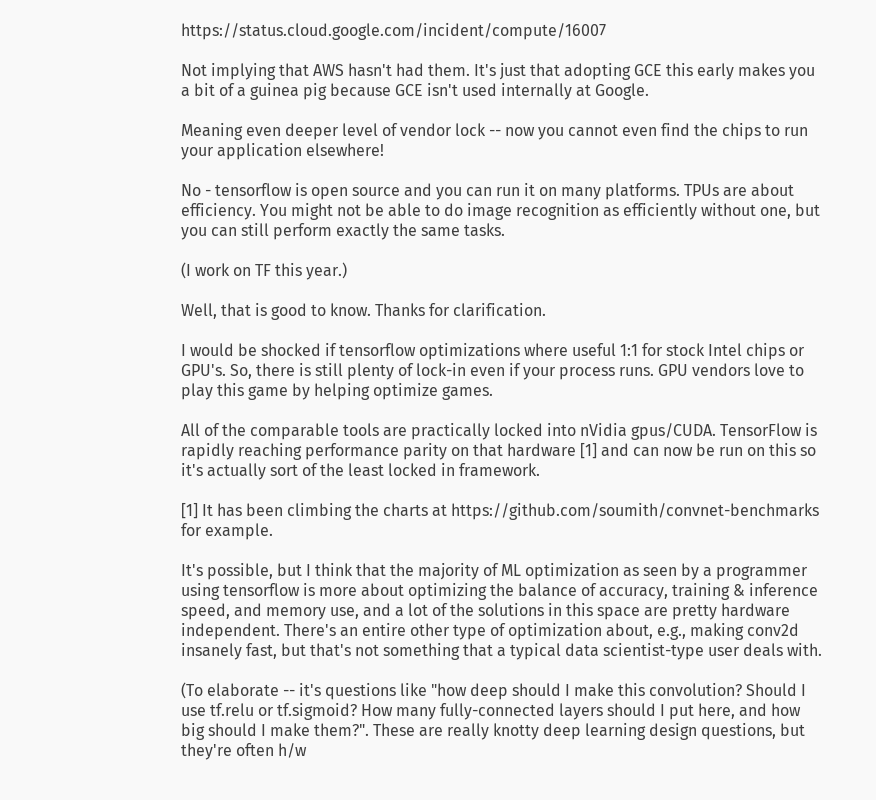https://status.cloud.google.com/incident/compute/16007

Not implying that AWS hasn't had them. It's just that adopting GCE this early makes you a bit of a guinea pig because GCE isn't used internally at Google.

Meaning even deeper level of vendor lock -- now you cannot even find the chips to run your application elsewhere!

No - tensorflow is open source and you can run it on many platforms. TPUs are about efficiency. You might not be able to do image recognition as efficiently without one, but you can still perform exactly the same tasks.

(I work on TF this year.)

Well, that is good to know. Thanks for clarification.

I would be shocked if tensorflow optimizations where useful 1:1 for stock Intel chips or GPU's. So, there is still plenty of lock-in even if your process runs. GPU vendors love to play this game by helping optimize games.

All of the comparable tools are practically locked into nVidia gpus/CUDA. TensorFlow is rapidly reaching performance parity on that hardware [1] and can now be run on this so it's actually sort of the least locked in framework.

[1] It has been climbing the charts at https://github.com/soumith/convnet-benchmarks for example.

It's possible, but I think that the majority of ML optimization as seen by a programmer using tensorflow is more about optimizing the balance of accuracy, training & inference speed, and memory use, and a lot of the solutions in this space are pretty hardware independent. There's an entire other type of optimization about, e.g., making conv2d insanely fast, but that's not something that a typical data scientist-type user deals with.

(To elaborate -- it's questions like "how deep should I make this convolution? Should I use tf.relu or tf.sigmoid? How many fully-connected layers should I put here, and how big should I make them?". These are really knotty deep learning design questions, but they're often h/w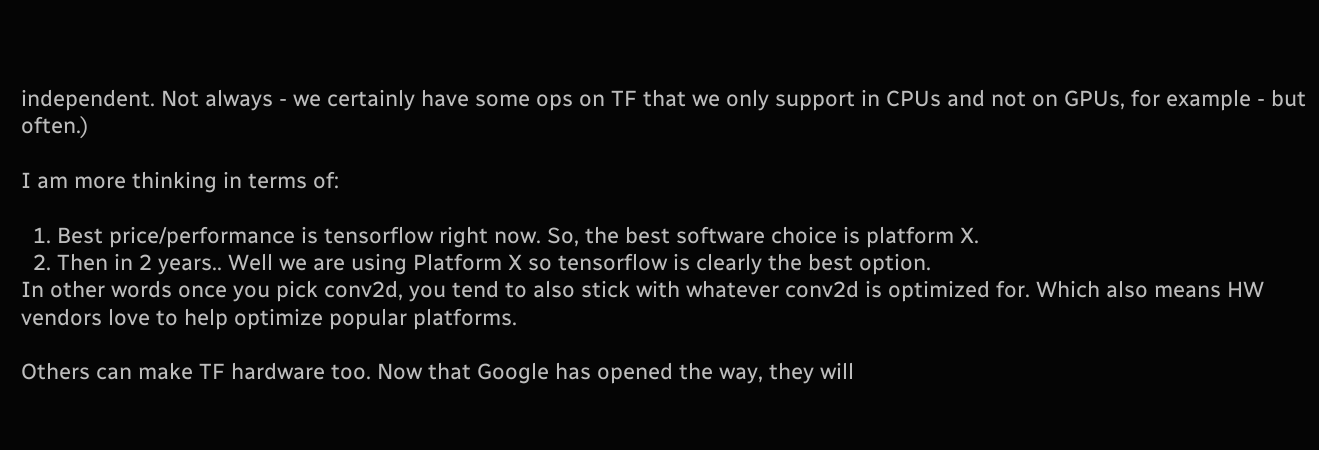independent. Not always - we certainly have some ops on TF that we only support in CPUs and not on GPUs, for example - but often.)

I am more thinking in terms of:

  1. Best price/performance is tensorflow right now. So, the best software choice is platform X.
  2. Then in 2 years.. Well we are using Platform X so tensorflow is clearly the best option.
In other words once you pick conv2d, you tend to also stick with whatever conv2d is optimized for. Which also means HW vendors love to help optimize popular platforms.

Others can make TF hardware too. Now that Google has opened the way, they will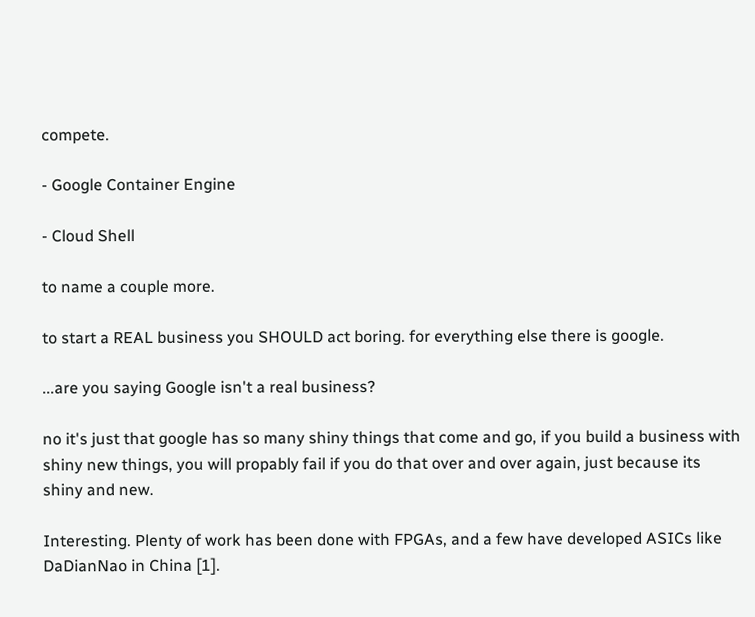compete.

- Google Container Engine

- Cloud Shell

to name a couple more.

to start a REAL business you SHOULD act boring. for everything else there is google.

...are you saying Google isn't a real business?

no it's just that google has so many shiny things that come and go, if you build a business with shiny new things, you will propably fail if you do that over and over again, just because its shiny and new.

Interesting. Plenty of work has been done with FPGAs, and a few have developed ASICs like DaDianNao in China [1].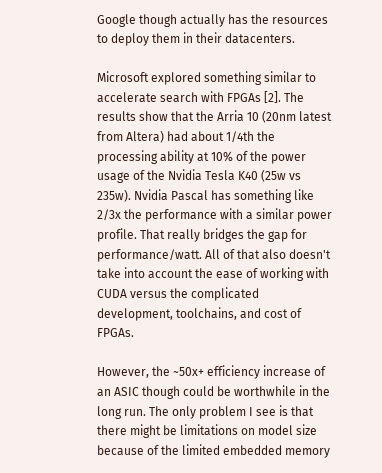Google though actually has the resources to deploy them in their datacenters.

Microsoft explored something similar to accelerate search with FPGAs [2]. The results show that the Arria 10 (20nm latest from Altera) had about 1/4th the processing ability at 10% of the power usage of the Nvidia Tesla K40 (25w vs 235w). Nvidia Pascal has something like 2/3x the performance with a similar power profile. That really bridges the gap for performance/watt. All of that also doesn't take into account the ease of working with CUDA versus the complicated development, toolchains, and cost of FPGAs.

However, the ~50x+ efficiency increase of an ASIC though could be worthwhile in the long run. The only problem I see is that there might be limitations on model size because of the limited embedded memory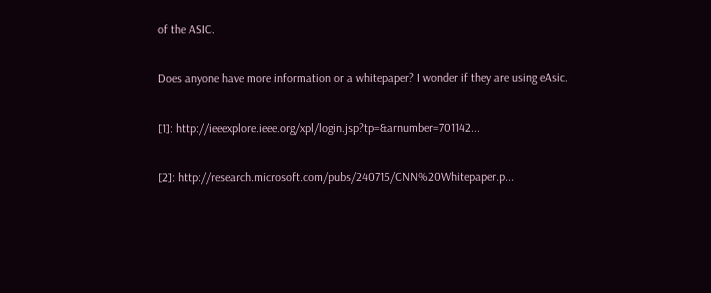of the ASIC.

Does anyone have more information or a whitepaper? I wonder if they are using eAsic.

[1]: http://ieeexplore.ieee.org/xpl/login.jsp?tp=&arnumber=701142...

[2]: http://research.microsoft.com/pubs/240715/CNN%20Whitepaper.p...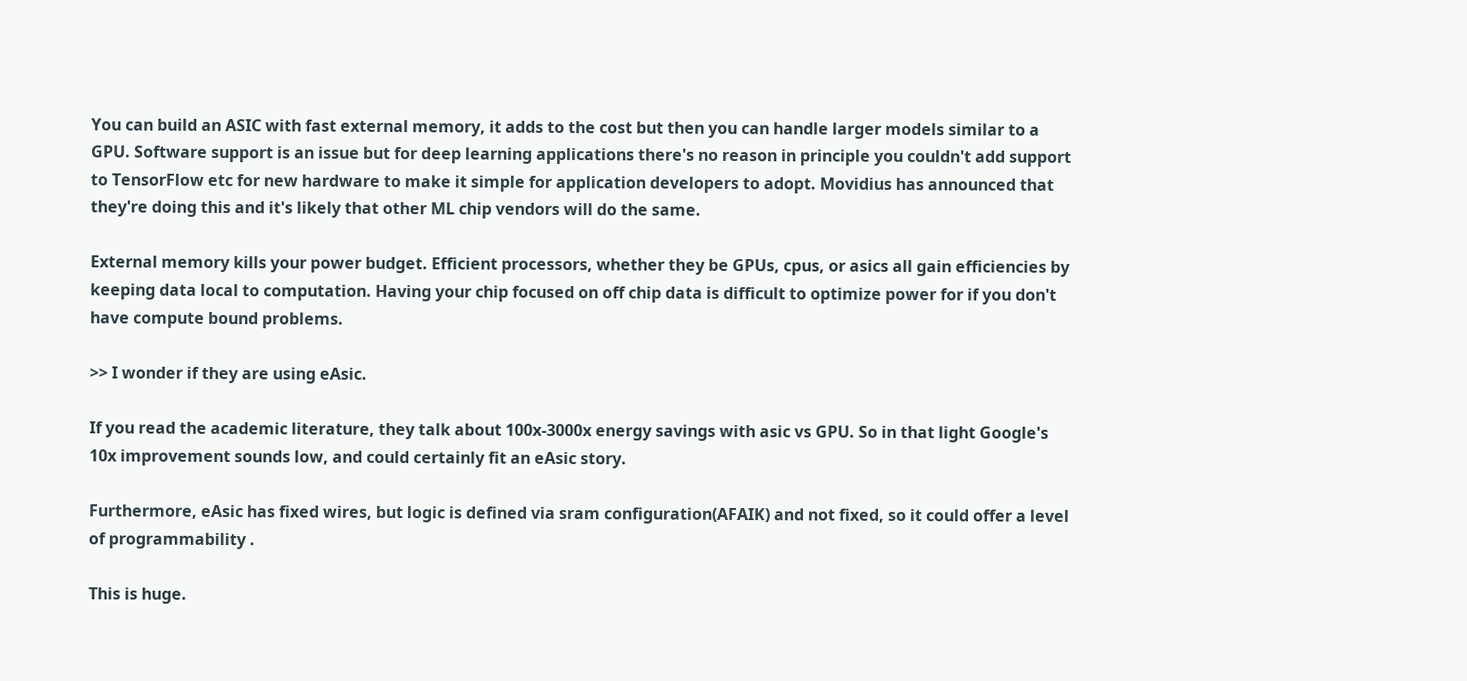You can build an ASIC with fast external memory, it adds to the cost but then you can handle larger models similar to a GPU. Software support is an issue but for deep learning applications there's no reason in principle you couldn't add support to TensorFlow etc for new hardware to make it simple for application developers to adopt. Movidius has announced that they're doing this and it's likely that other ML chip vendors will do the same.

External memory kills your power budget. Efficient processors, whether they be GPUs, cpus, or asics all gain efficiencies by keeping data local to computation. Having your chip focused on off chip data is difficult to optimize power for if you don't have compute bound problems.

>> I wonder if they are using eAsic.

If you read the academic literature, they talk about 100x-3000x energy savings with asic vs GPU. So in that light Google's 10x improvement sounds low, and could certainly fit an eAsic story.

Furthermore, eAsic has fixed wires, but logic is defined via sram configuration(AFAIK) and not fixed, so it could offer a level of programmability .

This is huge.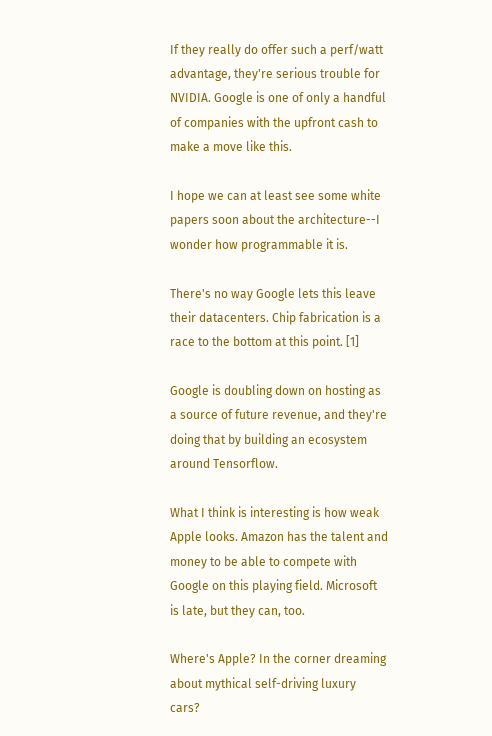If they really do offer such a perf/watt advantage, they're serious trouble for NVIDIA. Google is one of only a handful of companies with the upfront cash to make a move like this.

I hope we can at least see some white papers soon about the architecture--I wonder how programmable it is.

There's no way Google lets this leave their datacenters. Chip fabrication is a race to the bottom at this point. [1]

Google is doubling down on hosting as a source of future revenue, and they're doing that by building an ecosystem around Tensorflow.

What I think is interesting is how weak Apple looks. Amazon has the talent and money to be able to compete with Google on this playing field. Microsoft is late, but they can, too.

Where's Apple? In the corner dreaming about mythical self-driving luxury cars?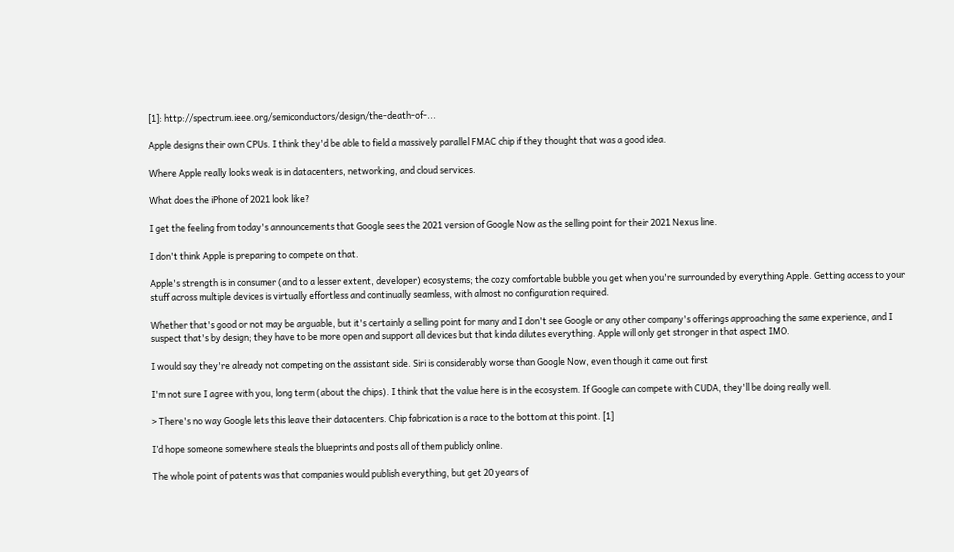[1]: http://spectrum.ieee.org/semiconductors/design/the-death-of-...

Apple designs their own CPUs. I think they'd be able to field a massively parallel FMAC chip if they thought that was a good idea.

Where Apple really looks weak is in datacenters, networking, and cloud services.

What does the iPhone of 2021 look like?

I get the feeling from today's announcements that Google sees the 2021 version of Google Now as the selling point for their 2021 Nexus line.

I don't think Apple is preparing to compete on that.

Apple's strength is in consumer (and to a lesser extent, developer) ecosystems; the cozy comfortable bubble you get when you're surrounded by everything Apple. Getting access to your stuff across multiple devices is virtually effortless and continually seamless, with almost no configuration required.

Whether that's good or not may be arguable, but it's certainly a selling point for many and I don't see Google or any other company's offerings approaching the same experience, and I suspect that's by design; they have to be more open and support all devices but that kinda dilutes everything. Apple will only get stronger in that aspect IMO.

I would say they're already not competing on the assistant side. Siri is considerably worse than Google Now, even though it came out first

I'm not sure I agree with you, long term (about the chips). I think that the value here is in the ecosystem. If Google can compete with CUDA, they'll be doing really well.

> There's no way Google lets this leave their datacenters. Chip fabrication is a race to the bottom at this point. [1]

I’d hope someone somewhere steals the blueprints and posts all of them publicly online.

The whole point of patents was that companies would publish everything, but get 20 years of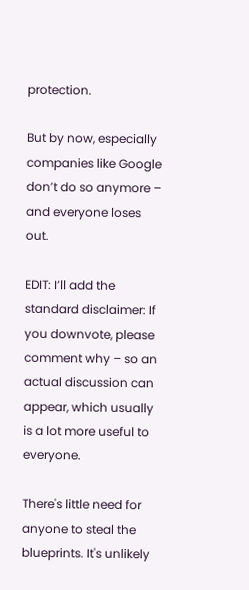protection.

But by now, especially companies like Google don’t do so anymore – and everyone loses out.

EDIT: I’ll add the standard disclaimer: If you downvote, please comment why – so an actual discussion can appear, which usually is a lot more useful to everyone.

There's little need for anyone to steal the blueprints. It's unlikely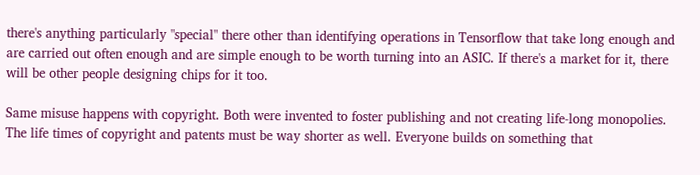there's anything particularly "special" there other than identifying operations in Tensorflow that take long enough and are carried out often enough and are simple enough to be worth turning into an ASIC. If there's a market for it, there will be other people designing chips for it too.

Same misuse happens with copyright. Both were invented to foster publishing and not creating life-long monopolies. The life times of copyright and patents must be way shorter as well. Everyone builds on something that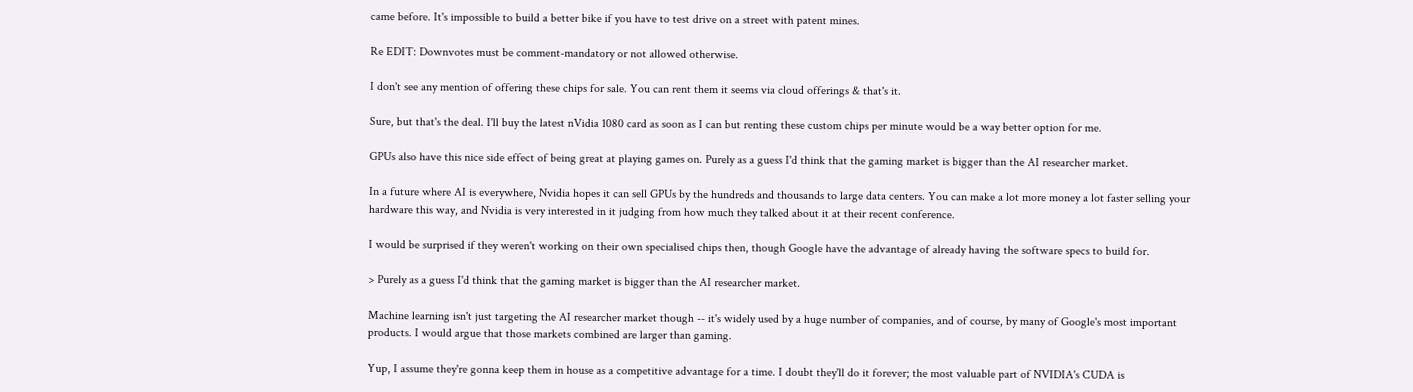came before. It's impossible to build a better bike if you have to test drive on a street with patent mines.

Re EDIT: Downvotes must be comment-mandatory or not allowed otherwise.

I don't see any mention of offering these chips for sale. You can rent them it seems via cloud offerings & that's it.

Sure, but that's the deal. I'll buy the latest nVidia 1080 card as soon as I can but renting these custom chips per minute would be a way better option for me.

GPUs also have this nice side effect of being great at playing games on. Purely as a guess I'd think that the gaming market is bigger than the AI researcher market.

In a future where AI is everywhere, Nvidia hopes it can sell GPUs by the hundreds and thousands to large data centers. You can make a lot more money a lot faster selling your hardware this way, and Nvidia is very interested in it judging from how much they talked about it at their recent conference.

I would be surprised if they weren't working on their own specialised chips then, though Google have the advantage of already having the software specs to build for.

> Purely as a guess I'd think that the gaming market is bigger than the AI researcher market.

Machine learning isn't just targeting the AI researcher market though -- it's widely used by a huge number of companies, and of course, by many of Google's most important products. I would argue that those markets combined are larger than gaming.

Yup, I assume they're gonna keep them in house as a competitive advantage for a time. I doubt they'll do it forever; the most valuable part of NVIDIA's CUDA is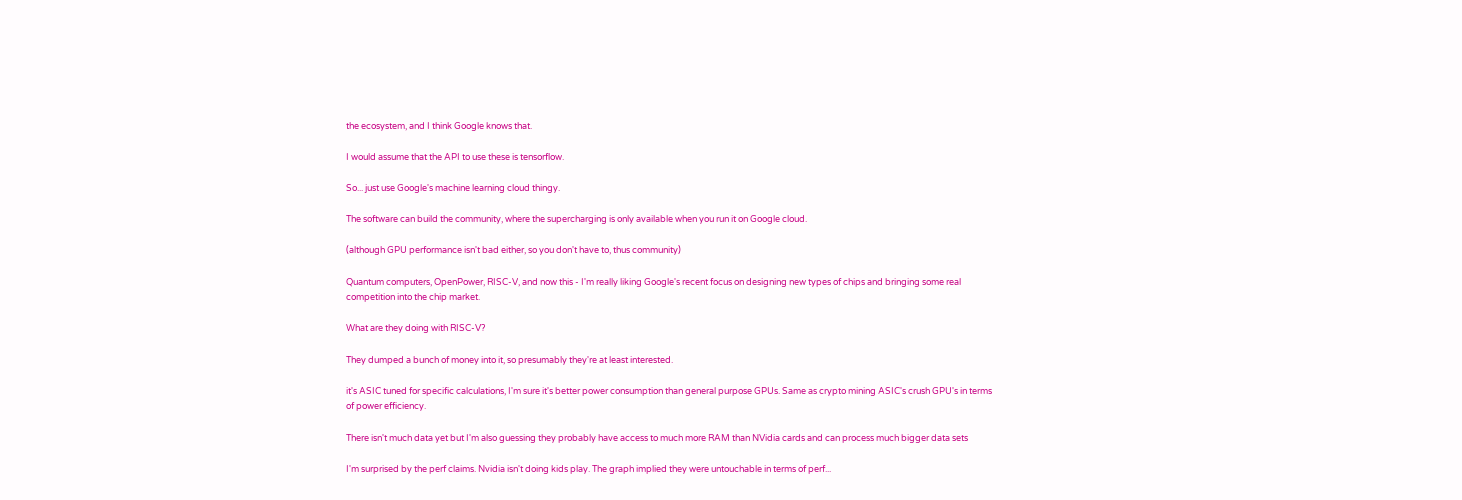the ecosystem, and I think Google knows that.

I would assume that the API to use these is tensorflow.

So... just use Google's machine learning cloud thingy.

The software can build the community, where the supercharging is only available when you run it on Google cloud.

(although GPU performance isn't bad either, so you don't have to, thus community)

Quantum computers, OpenPower, RISC-V, and now this - I'm really liking Google's recent focus on designing new types of chips and bringing some real competition into the chip market.

What are they doing with RISC-V?

They dumped a bunch of money into it, so presumably they're at least interested.

it's ASIC tuned for specific calculations, I'm sure it's better power consumption than general purpose GPUs. Same as crypto mining ASIC's crush GPU's in terms of power efficiency.

There isn't much data yet but I'm also guessing they probably have access to much more RAM than NVidia cards and can process much bigger data sets

I'm surprised by the perf claims. Nvidia isn't doing kids play. The graph implied they were untouchable in terms of perf...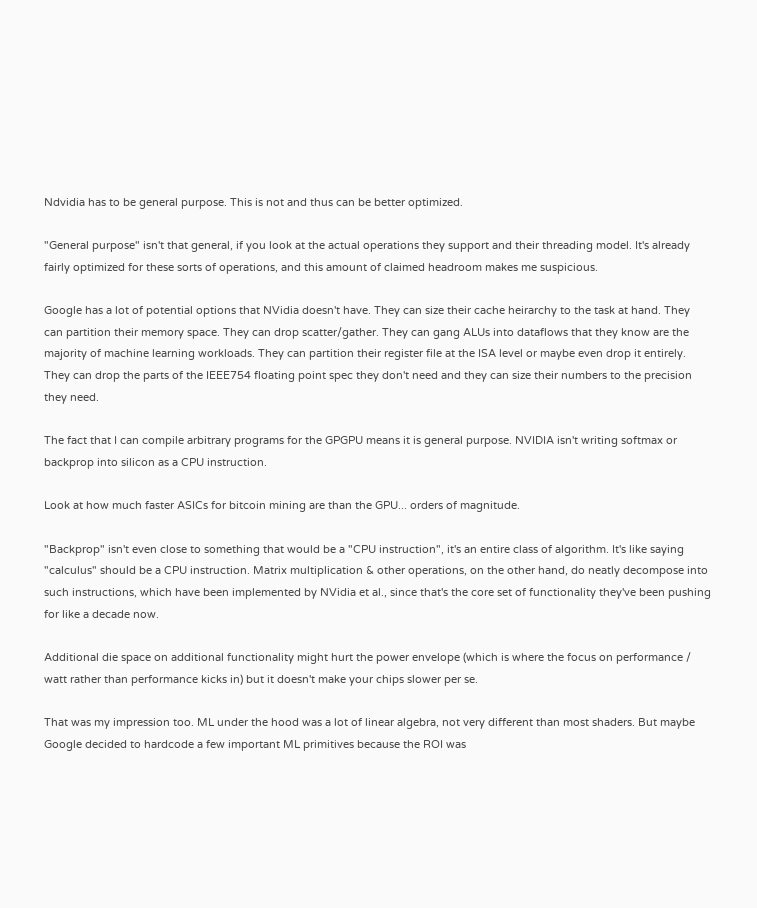Ndvidia has to be general purpose. This is not and thus can be better optimized.

"General purpose" isn't that general, if you look at the actual operations they support and their threading model. It's already fairly optimized for these sorts of operations, and this amount of claimed headroom makes me suspicious.

Google has a lot of potential options that NVidia doesn't have. They can size their cache heirarchy to the task at hand. They can partition their memory space. They can drop scatter/gather. They can gang ALUs into dataflows that they know are the majority of machine learning workloads. They can partition their register file at the ISA level or maybe even drop it entirely. They can drop the parts of the IEEE754 floating point spec they don't need and they can size their numbers to the precision they need.

The fact that I can compile arbitrary programs for the GPGPU means it is general purpose. NVIDIA isn't writing softmax or backprop into silicon as a CPU instruction.

Look at how much faster ASICs for bitcoin mining are than the GPU... orders of magnitude.

"Backprop" isn't even close to something that would be a "CPU instruction", it's an entire class of algorithm. It's like saying "calculus" should be a CPU instruction. Matrix multiplication & other operations, on the other hand, do neatly decompose into such instructions, which have been implemented by NVidia et al., since that's the core set of functionality they've been pushing for like a decade now.

Additional die space on additional functionality might hurt the power envelope (which is where the focus on performance / watt rather than performance kicks in) but it doesn't make your chips slower per se.

That was my impression too. ML under the hood was a lot of linear algebra, not very different than most shaders. But maybe Google decided to hardcode a few important ML primitives because the ROI was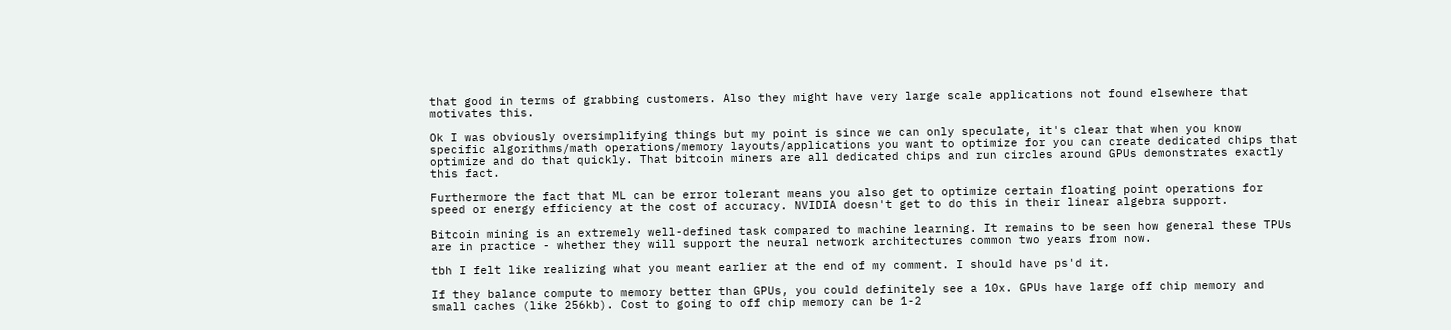that good in terms of grabbing customers. Also they might have very large scale applications not found elsewhere that motivates this.

Ok I was obviously oversimplifying things but my point is since we can only speculate, it's clear that when you know specific algorithms/math operations/memory layouts/applications you want to optimize for you can create dedicated chips that optimize and do that quickly. That bitcoin miners are all dedicated chips and run circles around GPUs demonstrates exactly this fact.

Furthermore the fact that ML can be error tolerant means you also get to optimize certain floating point operations for speed or energy efficiency at the cost of accuracy. NVIDIA doesn't get to do this in their linear algebra support.

Bitcoin mining is an extremely well-defined task compared to machine learning. It remains to be seen how general these TPUs are in practice - whether they will support the neural network architectures common two years from now.

tbh I felt like realizing what you meant earlier at the end of my comment. I should have ps'd it.

If they balance compute to memory better than GPUs, you could definitely see a 10x. GPUs have large off chip memory and small caches (like 256kb). Cost to going to off chip memory can be 1-2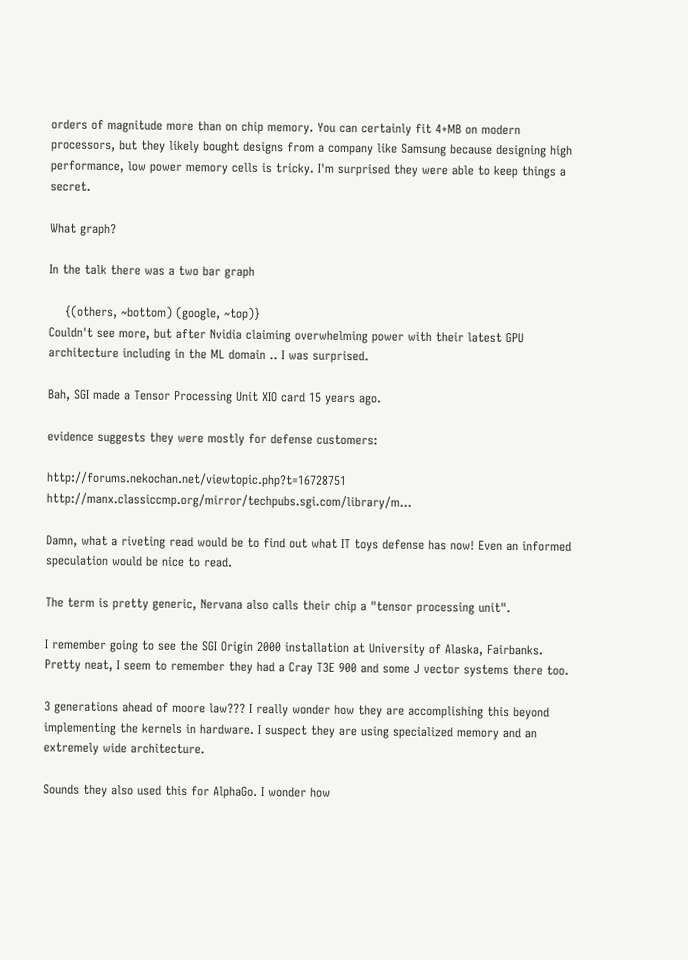orders of magnitude more than on chip memory. You can certainly fit 4+MB on modern processors, but they likely bought designs from a company like Samsung because designing high performance, low power memory cells is tricky. I'm surprised they were able to keep things a secret.

What graph?

In the talk there was a two bar graph

    {(others, ~bottom) (google, ~top)}
Couldn't see more, but after Nvidia claiming overwhelming power with their latest GPU architecture including in the ML domain .. I was surprised.

Bah, SGI made a Tensor Processing Unit XIO card 15 years ago.

evidence suggests they were mostly for defense customers:

http://forums.nekochan.net/viewtopic.php?t=16728751 http://manx.classiccmp.org/mirror/techpubs.sgi.com/library/m...

Damn, what a riveting read would be to find out what IT toys defense has now! Even an informed speculation would be nice to read.

The term is pretty generic, Nervana also calls their chip a "tensor processing unit".

I remember going to see the SGI Origin 2000 installation at University of Alaska, Fairbanks. Pretty neat, I seem to remember they had a Cray T3E 900 and some J vector systems there too.

3 generations ahead of moore law??? I really wonder how they are accomplishing this beyond implementing the kernels in hardware. I suspect they are using specialized memory and an extremely wide architecture.

Sounds they also used this for AlphaGo. I wonder how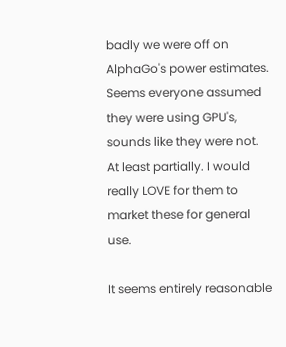badly we were off on AlphaGo's power estimates. Seems everyone assumed they were using GPU's, sounds like they were not. At least partially. I would really LOVE for them to market these for general use.

It seems entirely reasonable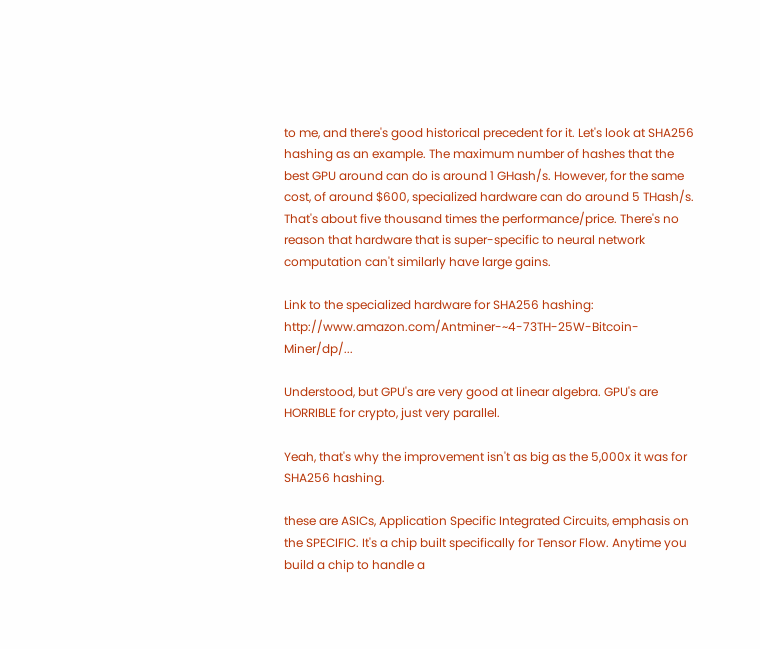to me, and there's good historical precedent for it. Let's look at SHA256 hashing as an example. The maximum number of hashes that the best GPU around can do is around 1 GHash/s. However, for the same cost, of around $600, specialized hardware can do around 5 THash/s. That's about five thousand times the performance/price. There's no reason that hardware that is super-specific to neural network computation can't similarly have large gains.

Link to the specialized hardware for SHA256 hashing: http://www.amazon.com/Antminer-~4-73TH-25W-Bitcoin-Miner/dp/...

Understood, but GPU's are very good at linear algebra. GPU's are HORRIBLE for crypto, just very parallel.

Yeah, that's why the improvement isn't as big as the 5,000x it was for SHA256 hashing.

these are ASICs, Application Specific Integrated Circuits, emphasis on the SPECIFIC. It's a chip built specifically for Tensor Flow. Anytime you build a chip to handle a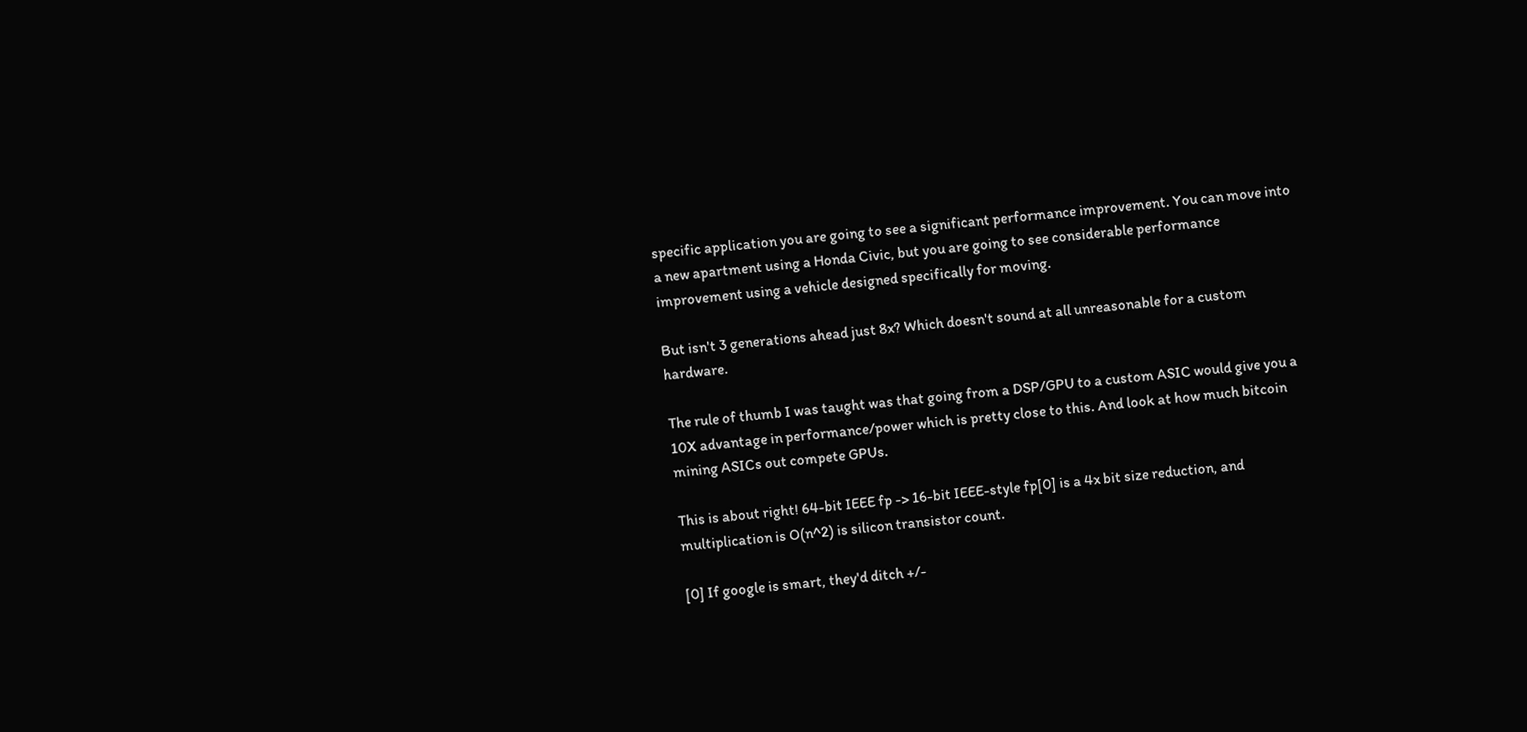specific application you are going to see a significant performance improvement. You can move into a new apartment using a Honda Civic, but you are going to see considerable performance improvement using a vehicle designed specifically for moving.

But isn't 3 generations ahead just 8x? Which doesn't sound at all unreasonable for a custom hardware.

The rule of thumb I was taught was that going from a DSP/GPU to a custom ASIC would give you a 10X advantage in performance/power which is pretty close to this. And look at how much bitcoin mining ASICs out compete GPUs.

This is about right! 64-bit IEEE fp -> 16-bit IEEE-style fp[0] is a 4x bit size reduction, and multiplication is O(n^2) is silicon transistor count.

[0] If google is smart, they'd ditch +/-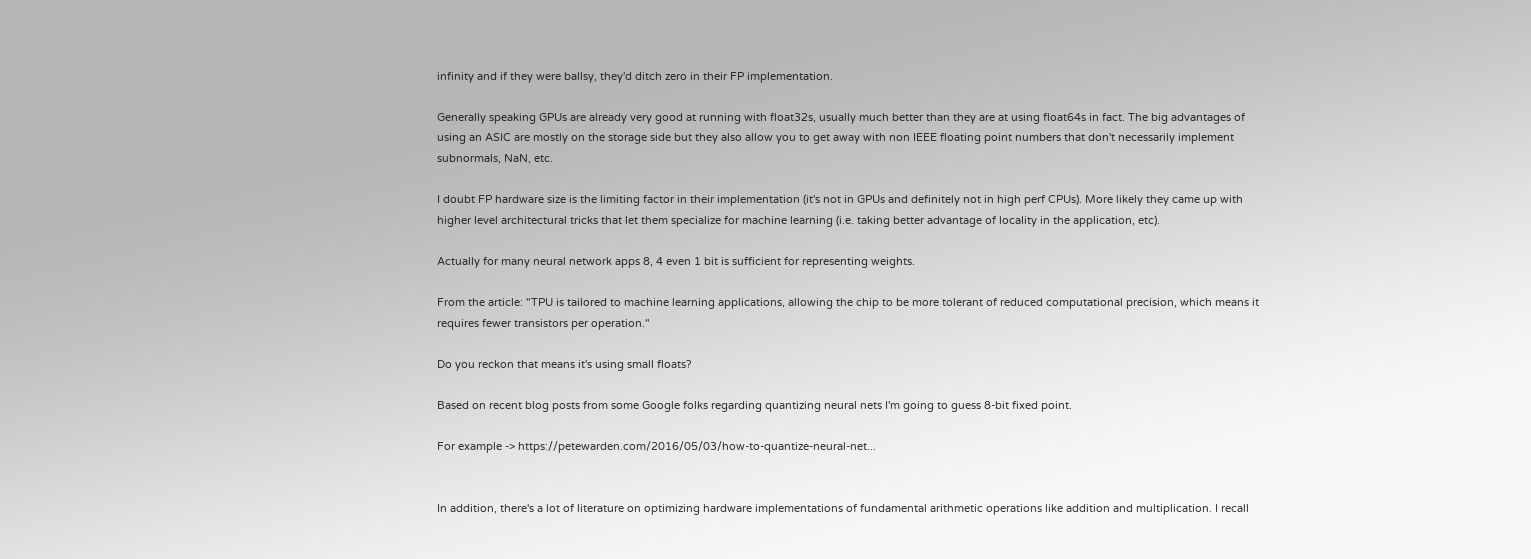infinity and if they were ballsy, they'd ditch zero in their FP implementation.

Generally speaking GPUs are already very good at running with float32s, usually much better than they are at using float64s in fact. The big advantages of using an ASIC are mostly on the storage side but they also allow you to get away with non IEEE floating point numbers that don't necessarily implement subnormals, NaN, etc.

I doubt FP hardware size is the limiting factor in their implementation (it's not in GPUs and definitely not in high perf CPUs). More likely they came up with higher level architectural tricks that let them specialize for machine learning (i.e. taking better advantage of locality in the application, etc).

Actually for many neural network apps 8, 4 even 1 bit is sufficient for representing weights.

From the article: "TPU is tailored to machine learning applications, allowing the chip to be more tolerant of reduced computational precision, which means it requires fewer transistors per operation."

Do you reckon that means it's using small floats?

Based on recent blog posts from some Google folks regarding quantizing neural nets I'm going to guess 8-bit fixed point.

For example -> https://petewarden.com/2016/05/03/how-to-quantize-neural-net...


In addition, there's a lot of literature on optimizing hardware implementations of fundamental arithmetic operations like addition and multiplication. I recall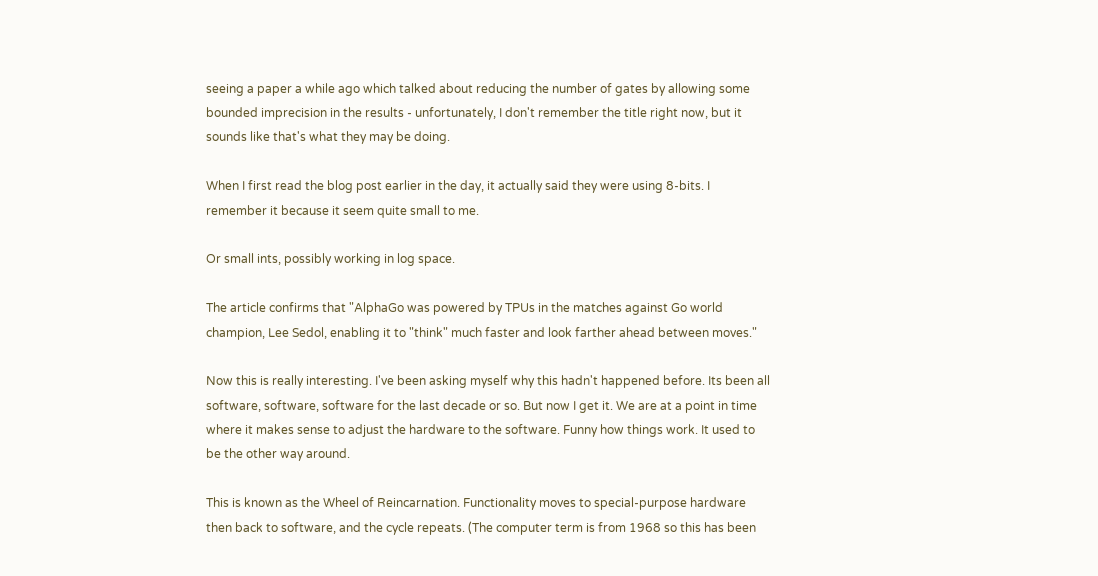seeing a paper a while ago which talked about reducing the number of gates by allowing some bounded imprecision in the results - unfortunately, I don't remember the title right now, but it sounds like that's what they may be doing.

When I first read the blog post earlier in the day, it actually said they were using 8-bits. I remember it because it seem quite small to me.

Or small ints, possibly working in log space.

The article confirms that "AlphaGo was powered by TPUs in the matches against Go world champion, Lee Sedol, enabling it to "think" much faster and look farther ahead between moves."

Now this is really interesting. I've been asking myself why this hadn't happened before. Its been all software, software, software for the last decade or so. But now I get it. We are at a point in time where it makes sense to adjust the hardware to the software. Funny how things work. It used to be the other way around.

This is known as the Wheel of Reincarnation. Functionality moves to special-purpose hardware then back to software, and the cycle repeats. (The computer term is from 1968 so this has been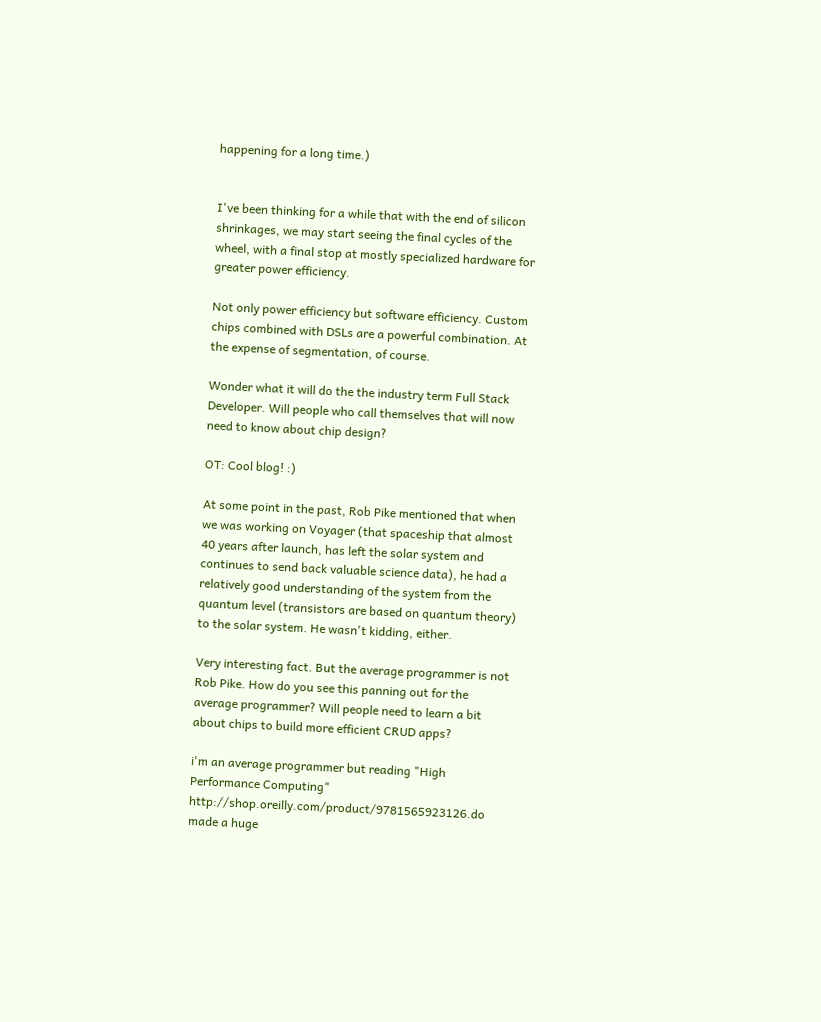happening for a long time.)


I've been thinking for a while that with the end of silicon shrinkages, we may start seeing the final cycles of the wheel, with a final stop at mostly specialized hardware for greater power efficiency.

Not only power efficiency but software efficiency. Custom chips combined with DSLs are a powerful combination. At the expense of segmentation, of course.

Wonder what it will do the the industry term Full Stack Developer. Will people who call themselves that will now need to know about chip design?

OT: Cool blog! :)

At some point in the past, Rob Pike mentioned that when we was working on Voyager (that spaceship that almost 40 years after launch, has left the solar system and continues to send back valuable science data), he had a relatively good understanding of the system from the quantum level (transistors are based on quantum theory) to the solar system. He wasn't kidding, either.

Very interesting fact. But the average programmer is not Rob Pike. How do you see this panning out for the average programmer? Will people need to learn a bit about chips to build more efficient CRUD apps?

i'm an average programmer but reading "High Performance Computing" http://shop.oreilly.com/product/9781565923126.do made a huge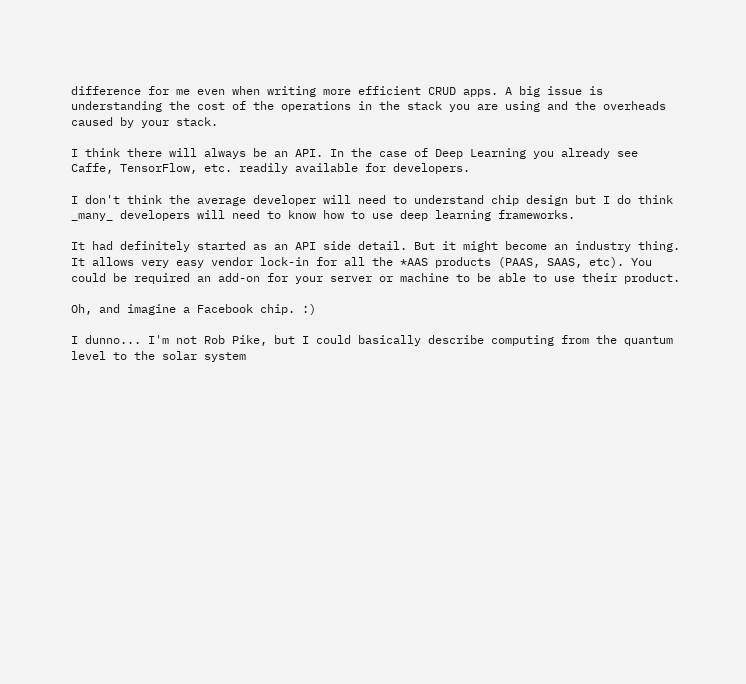difference for me even when writing more efficient CRUD apps. A big issue is understanding the cost of the operations in the stack you are using and the overheads caused by your stack.

I think there will always be an API. In the case of Deep Learning you already see Caffe, TensorFlow, etc. readily available for developers.

I don't think the average developer will need to understand chip design but I do think _many_ developers will need to know how to use deep learning frameworks.

It had definitely started as an API side detail. But it might become an industry thing. It allows very easy vendor lock-in for all the *AAS products (PAAS, SAAS, etc). You could be required an add-on for your server or machine to be able to use their product.

Oh, and imagine a Facebook chip. :)

I dunno... I'm not Rob Pike, but I could basically describe computing from the quantum level to the solar system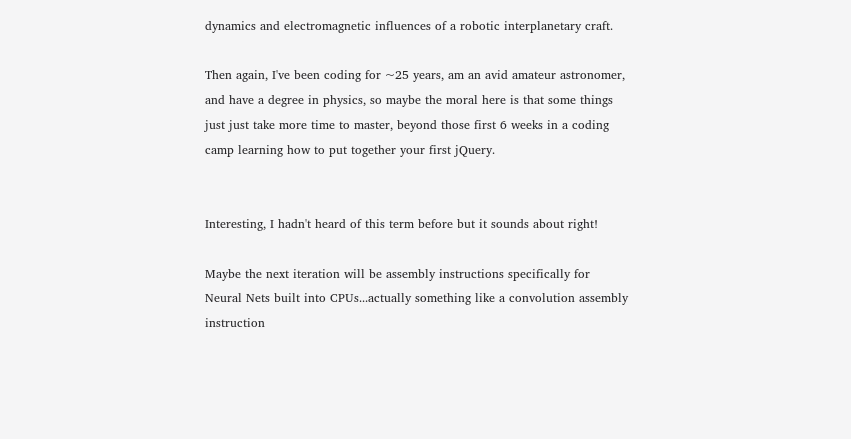dynamics and electromagnetic influences of a robotic interplanetary craft.

Then again, I've been coding for ~25 years, am an avid amateur astronomer, and have a degree in physics, so maybe the moral here is that some things just just take more time to master, beyond those first 6 weeks in a coding camp learning how to put together your first jQuery.


Interesting, I hadn't heard of this term before but it sounds about right!

Maybe the next iteration will be assembly instructions specifically for Neural Nets built into CPUs...actually something like a convolution assembly instruction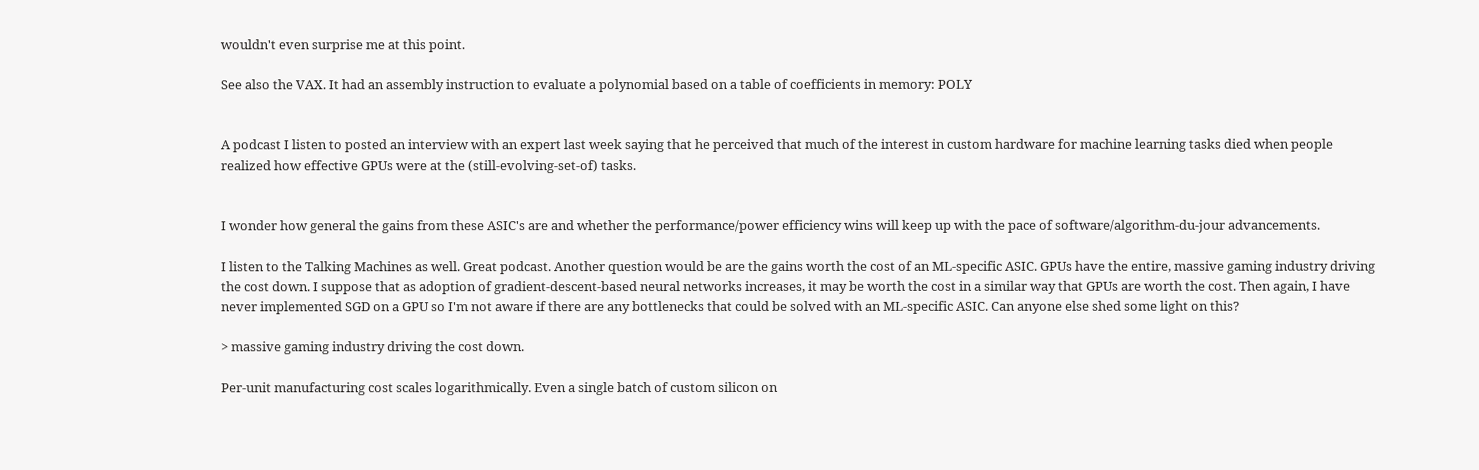wouldn't even surprise me at this point.

See also the VAX. It had an assembly instruction to evaluate a polynomial based on a table of coefficients in memory: POLY


A podcast I listen to posted an interview with an expert last week saying that he perceived that much of the interest in custom hardware for machine learning tasks died when people realized how effective GPUs were at the (still-evolving-set-of) tasks.


I wonder how general the gains from these ASIC's are and whether the performance/power efficiency wins will keep up with the pace of software/algorithm-du-jour advancements.

I listen to the Talking Machines as well. Great podcast. Another question would be are the gains worth the cost of an ML-specific ASIC. GPUs have the entire, massive gaming industry driving the cost down. I suppose that as adoption of gradient-descent-based neural networks increases, it may be worth the cost in a similar way that GPUs are worth the cost. Then again, I have never implemented SGD on a GPU so I'm not aware if there are any bottlenecks that could be solved with an ML-specific ASIC. Can anyone else shed some light on this?

> massive gaming industry driving the cost down.

Per-unit manufacturing cost scales logarithmically. Even a single batch of custom silicon on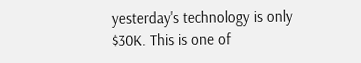yesterday's technology is only $30K. This is one of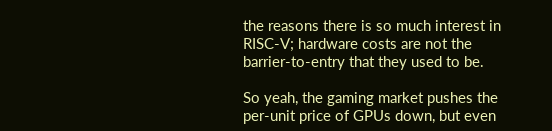the reasons there is so much interest in RISC-V; hardware costs are not the barrier-to-entry that they used to be.

So yeah, the gaming market pushes the per-unit price of GPUs down, but even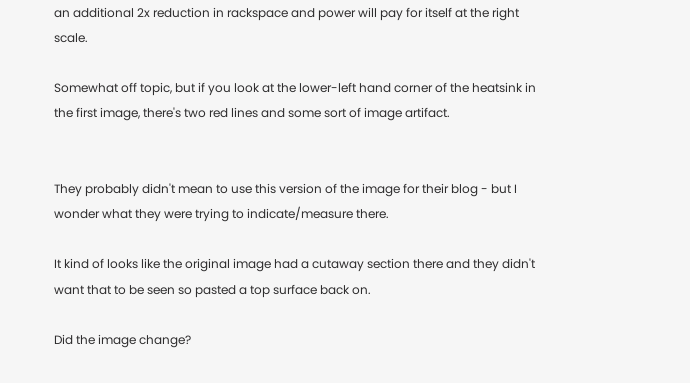an additional 2x reduction in rackspace and power will pay for itself at the right scale.

Somewhat off topic, but if you look at the lower-left hand corner of the heatsink in the first image, there's two red lines and some sort of image artifact.


They probably didn't mean to use this version of the image for their blog - but I wonder what they were trying to indicate/measure there.

It kind of looks like the original image had a cutaway section there and they didn't want that to be seen so pasted a top surface back on.

Did the image change?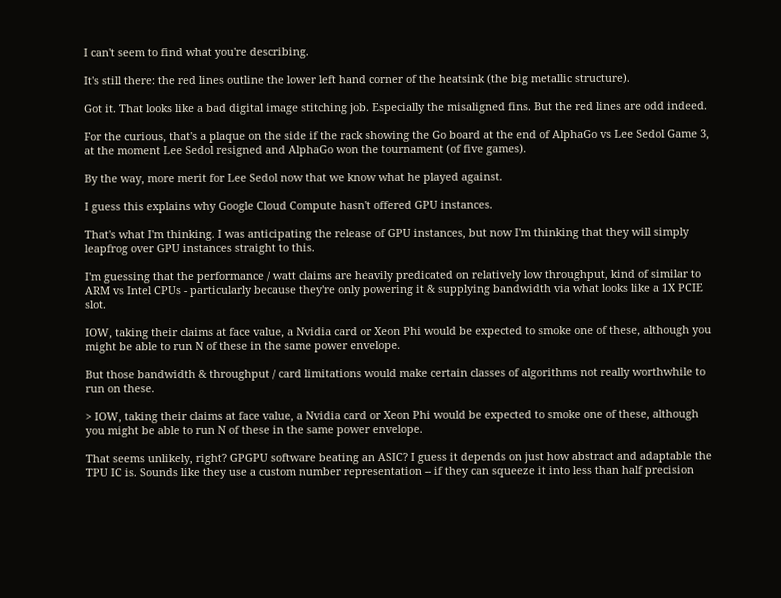I can't seem to find what you're describing.

It's still there: the red lines outline the lower left hand corner of the heatsink (the big metallic structure).

Got it. That looks like a bad digital image stitching job. Especially the misaligned fins. But the red lines are odd indeed.

For the curious, that's a plaque on the side if the rack showing the Go board at the end of AlphaGo vs Lee Sedol Game 3, at the moment Lee Sedol resigned and AlphaGo won the tournament (of five games).

By the way, more merit for Lee Sedol now that we know what he played against.

I guess this explains why Google Cloud Compute hasn't offered GPU instances.

That's what I'm thinking. I was anticipating the release of GPU instances, but now I'm thinking that they will simply leapfrog over GPU instances straight to this.

I'm guessing that the performance / watt claims are heavily predicated on relatively low throughput, kind of similar to ARM vs Intel CPUs - particularly because they're only powering it & supplying bandwidth via what looks like a 1X PCIE slot.

IOW, taking their claims at face value, a Nvidia card or Xeon Phi would be expected to smoke one of these, although you might be able to run N of these in the same power envelope.

But those bandwidth & throughput / card limitations would make certain classes of algorithms not really worthwhile to run on these.

> IOW, taking their claims at face value, a Nvidia card or Xeon Phi would be expected to smoke one of these, although you might be able to run N of these in the same power envelope.

That seems unlikely, right? GPGPU software beating an ASIC? I guess it depends on just how abstract and adaptable the TPU IC is. Sounds like they use a custom number representation -- if they can squeeze it into less than half precision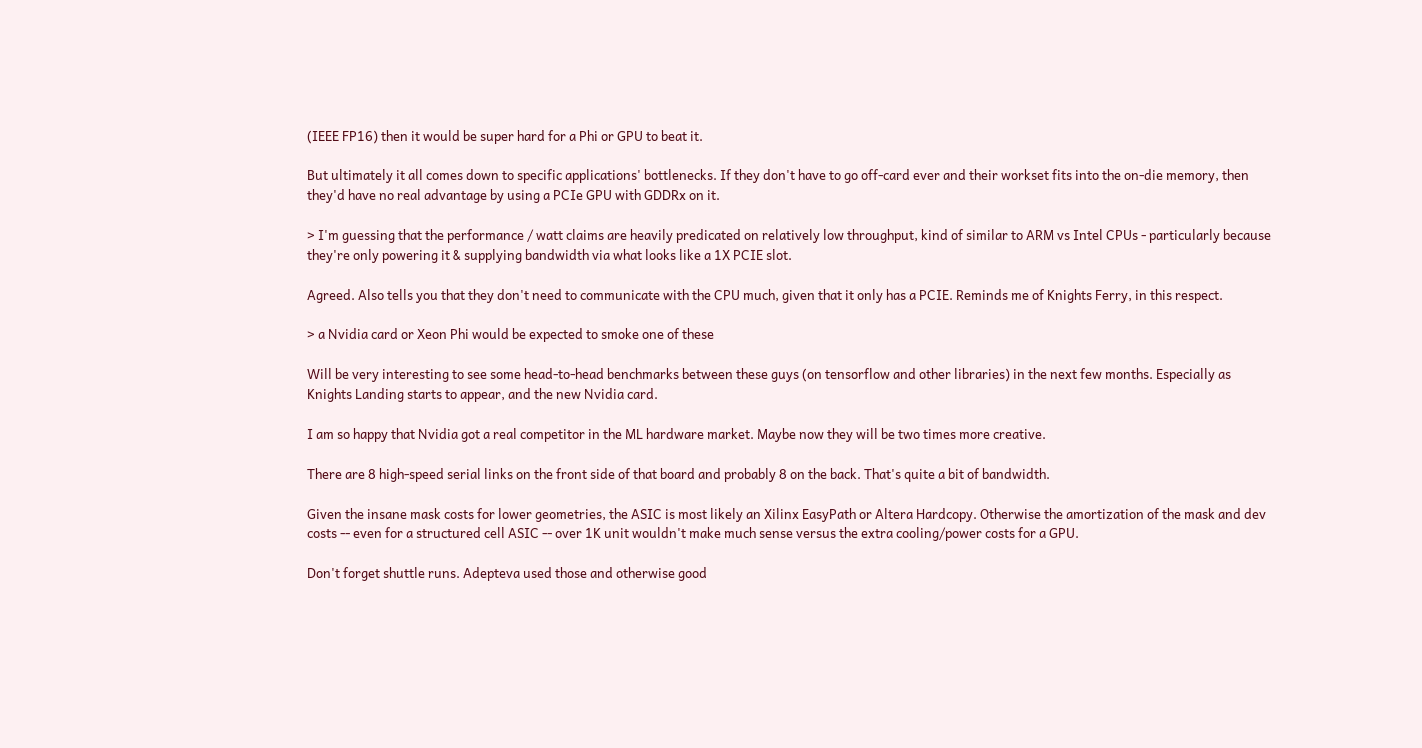(IEEE FP16) then it would be super hard for a Phi or GPU to beat it.

But ultimately it all comes down to specific applications' bottlenecks. If they don't have to go off-card ever and their workset fits into the on-die memory, then they'd have no real advantage by using a PCIe GPU with GDDRx on it.

> I'm guessing that the performance / watt claims are heavily predicated on relatively low throughput, kind of similar to ARM vs Intel CPUs - particularly because they're only powering it & supplying bandwidth via what looks like a 1X PCIE slot.

Agreed. Also tells you that they don't need to communicate with the CPU much, given that it only has a PCIE. Reminds me of Knights Ferry, in this respect.

> a Nvidia card or Xeon Phi would be expected to smoke one of these

Will be very interesting to see some head-to-head benchmarks between these guys (on tensorflow and other libraries) in the next few months. Especially as Knights Landing starts to appear, and the new Nvidia card.

I am so happy that Nvidia got a real competitor in the ML hardware market. Maybe now they will be two times more creative.

There are 8 high-speed serial links on the front side of that board and probably 8 on the back. That's quite a bit of bandwidth.

Given the insane mask costs for lower geometries, the ASIC is most likely an Xilinx EasyPath or Altera Hardcopy. Otherwise the amortization of the mask and dev costs -- even for a structured cell ASIC -- over 1K unit wouldn't make much sense versus the extra cooling/power costs for a GPU.

Don't forget shuttle runs. Adepteva used those and otherwise good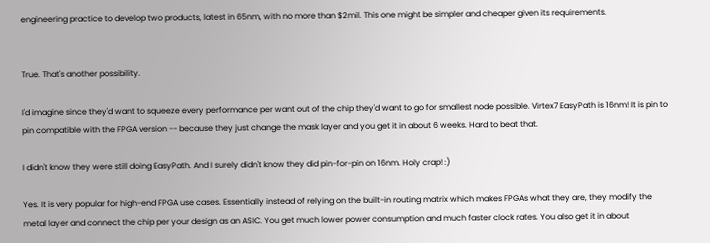engineering practice to develop two products, latest in 65nm, with no more than $2mil. This one might be simpler and cheaper given its requirements.


True. That's another possibility.

I'd imagine since they'd want to squeeze every performance per want out of the chip they'd want to go for smallest node possible. Virtex7 EasyPath is 16nm! It is pin to pin compatible with the FPGA version -- because they just change the mask layer and you get it in about 6 weeks. Hard to beat that.

I didn't know they were still doing EasyPath. And I surely didn't know they did pin-for-pin on 16nm. Holy crap! :)

Yes. It is very popular for high-end FPGA use cases. Essentially instead of relying on the built-in routing matrix which makes FPGAs what they are, they modify the metal layer and connect the chip per your design as an ASIC. You get much lower power consumption and much faster clock rates. You also get it in about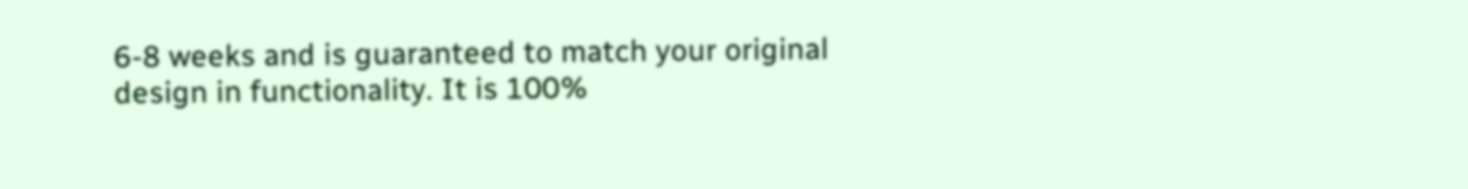6-8 weeks and is guaranteed to match your original design in functionality. It is 100%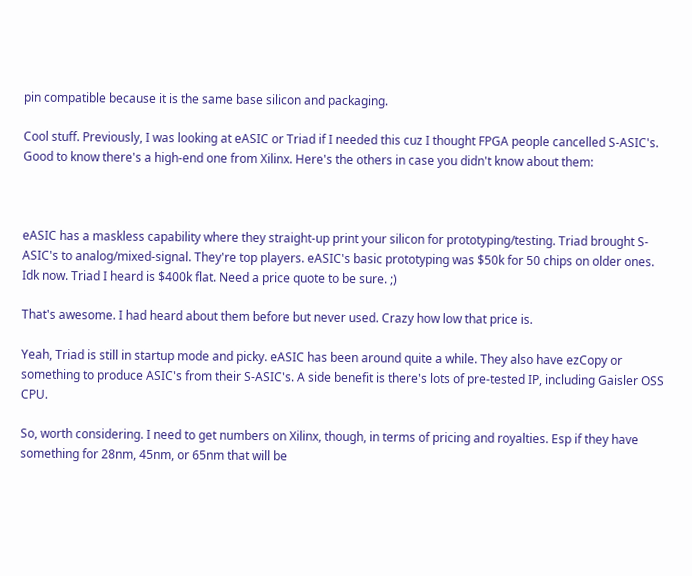pin compatible because it is the same base silicon and packaging.

Cool stuff. Previously, I was looking at eASIC or Triad if I needed this cuz I thought FPGA people cancelled S-ASIC's. Good to know there's a high-end one from Xilinx. Here's the others in case you didn't know about them:



eASIC has a maskless capability where they straight-up print your silicon for prototyping/testing. Triad brought S-ASIC's to analog/mixed-signal. They're top players. eASIC's basic prototyping was $50k for 50 chips on older ones. Idk now. Triad I heard is $400k flat. Need a price quote to be sure. ;)

That's awesome. I had heard about them before but never used. Crazy how low that price is.

Yeah, Triad is still in startup mode and picky. eASIC has been around quite a while. They also have ezCopy or something to produce ASIC's from their S-ASIC's. A side benefit is there's lots of pre-tested IP, including Gaisler OSS CPU.

So, worth considering. I need to get numbers on Xilinx, though, in terms of pricing and royalties. Esp if they have something for 28nm, 45nm, or 65nm that will be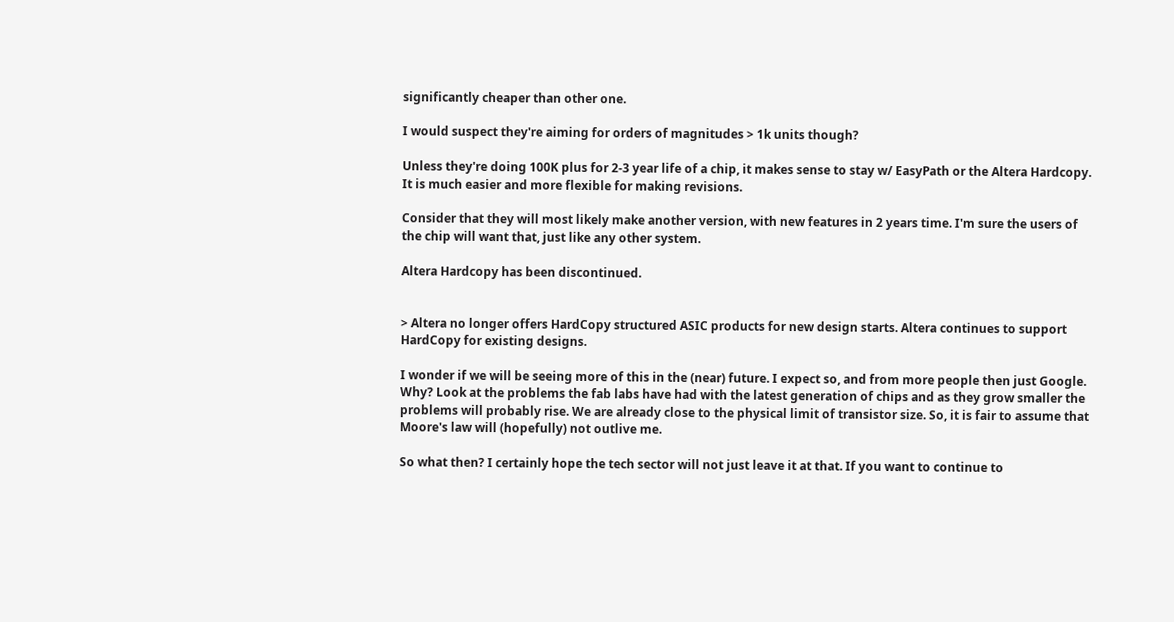significantly cheaper than other one.

I would suspect they're aiming for orders of magnitudes > 1k units though?

Unless they're doing 100K plus for 2-3 year life of a chip, it makes sense to stay w/ EasyPath or the Altera Hardcopy. It is much easier and more flexible for making revisions.

Consider that they will most likely make another version, with new features in 2 years time. I'm sure the users of the chip will want that, just like any other system.

Altera Hardcopy has been discontinued.


> Altera no longer offers HardCopy structured ASIC products for new design starts. Altera continues to support HardCopy for existing designs.

I wonder if we will be seeing more of this in the (near) future. I expect so, and from more people then just Google. Why? Look at the problems the fab labs have had with the latest generation of chips and as they grow smaller the problems will probably rise. We are already close to the physical limit of transistor size. So, it is fair to assume that Moore's law will (hopefully) not outlive me.

So what then? I certainly hope the tech sector will not just leave it at that. If you want to continue to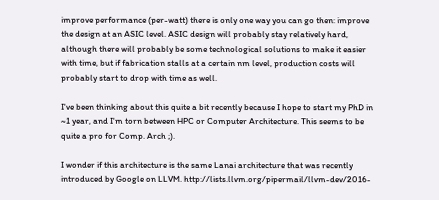improve performance (per-watt) there is only one way you can go then: improve the design at an ASIC level. ASIC design will probably stay relatively hard, although there will probably be some technological solutions to make it easier with time, but if fabrication stalls at a certain nm level, production costs will probably start to drop with time as well.

I've been thinking about this quite a bit recently because I hope to start my PhD in ~1 year, and I'm torn between HPC or Computer Architecture. This seems to be quite a pro for Comp. Arch ;).

I wonder if this architecture is the same Lanai architecture that was recently introduced by Google on LLVM. http://lists.llvm.org/pipermail/llvm-dev/2016-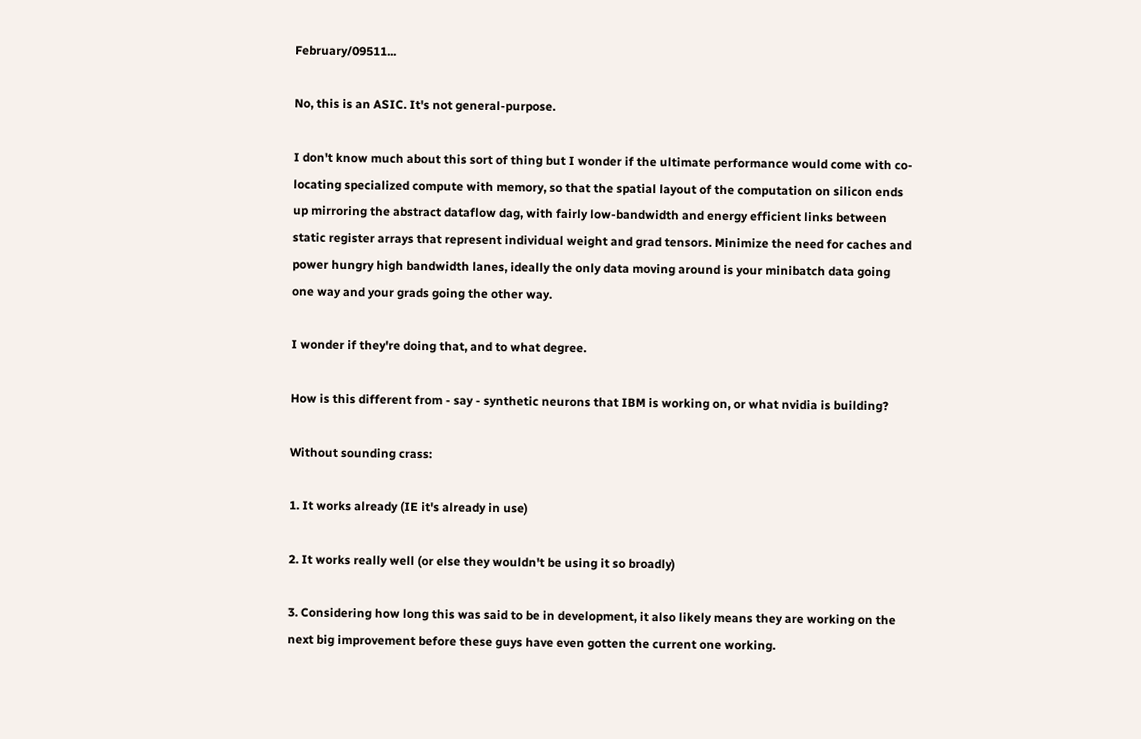February/09511...

No, this is an ASIC. It's not general-purpose.

I don't know much about this sort of thing but I wonder if the ultimate performance would come with co-locating specialized compute with memory, so that the spatial layout of the computation on silicon ends up mirroring the abstract dataflow dag, with fairly low-bandwidth and energy efficient links between static register arrays that represent individual weight and grad tensors. Minimize the need for caches and power hungry high bandwidth lanes, ideally the only data moving around is your minibatch data going one way and your grads going the other way.

I wonder if they're doing that, and to what degree.

How is this different from - say - synthetic neurons that IBM is working on, or what nvidia is building?

Without sounding crass:

1. It works already (IE it's already in use)

2. It works really well (or else they wouldn't be using it so broadly)

3. Considering how long this was said to be in development, it also likely means they are working on the next big improvement before these guys have even gotten the current one working.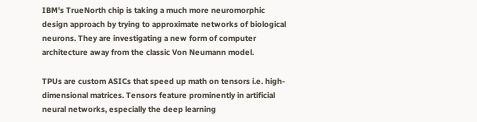IBM's TrueNorth chip is taking a much more neuromorphic design approach by trying to approximate networks of biological neurons. They are investigating a new form of computer architecture away from the classic Von Neumann model.

TPUs are custom ASICs that speed up math on tensors i.e. high-dimensional matrices. Tensors feature prominently in artificial neural networks, especially the deep learning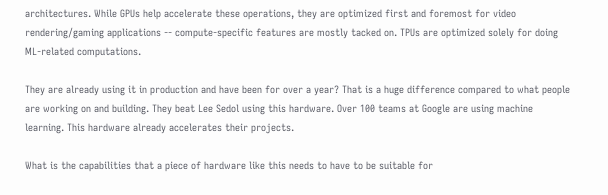architectures. While GPUs help accelerate these operations, they are optimized first and foremost for video rendering/gaming applications -- compute-specific features are mostly tacked on. TPUs are optimized solely for doing ML-related computations.

They are already using it in production and have been for over a year? That is a huge difference compared to what people are working on and building. They beat Lee Sedol using this hardware. Over 100 teams at Google are using machine learning. This hardware already accelerates their projects.

What is the capabilities that a piece of hardware like this needs to have to be suitable for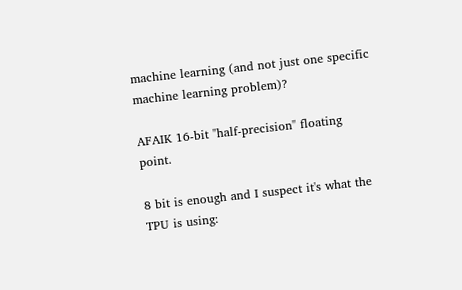machine learning (and not just one specific machine learning problem)?

AFAIK 16-bit "half-precision" floating point.

8 bit is enough and I suspect it's what the TPU is using: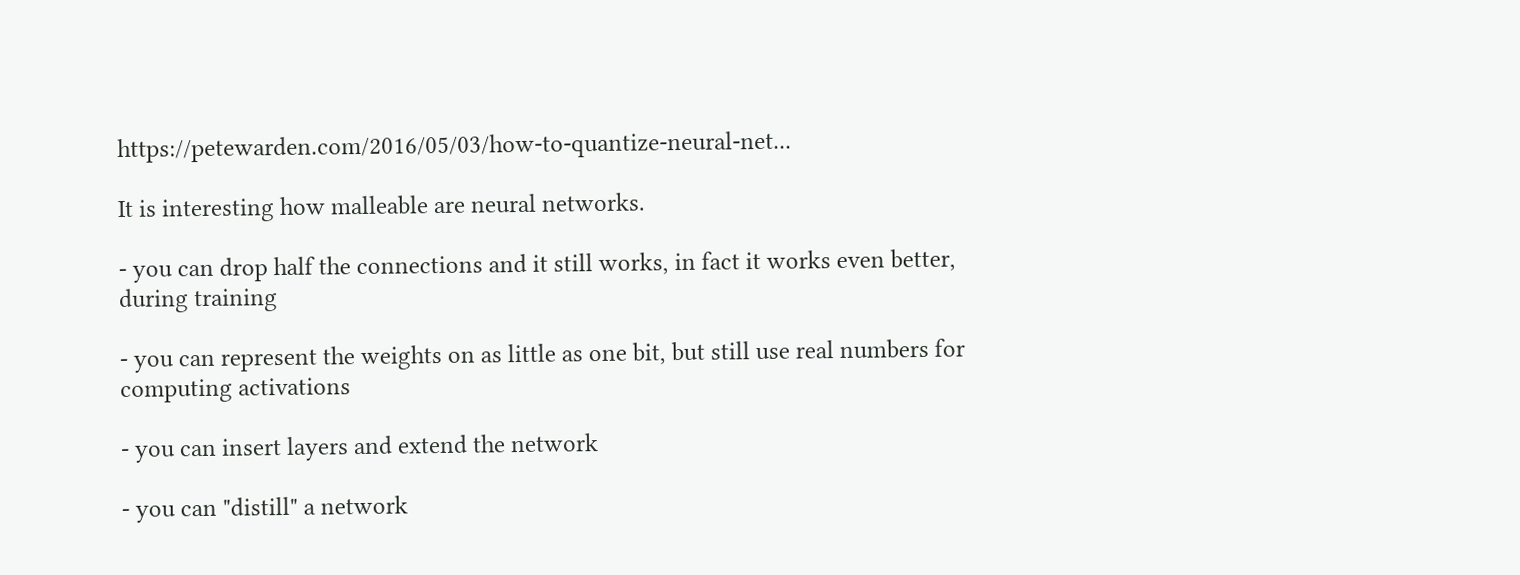https://petewarden.com/2016/05/03/how-to-quantize-neural-net...

It is interesting how malleable are neural networks.

- you can drop half the connections and it still works, in fact it works even better, during training

- you can represent the weights on as little as one bit, but still use real numbers for computing activations

- you can insert layers and extend the network

- you can "distill" a network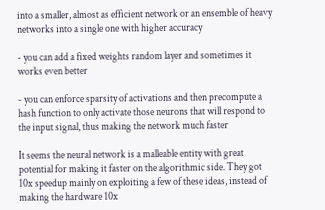into a smaller, almost as efficient network or an ensemble of heavy networks into a single one with higher accuracy

- you can add a fixed weights random layer and sometimes it works even better

- you can enforce sparsity of activations and then precompute a hash function to only activate those neurons that will respond to the input signal, thus making the network much faster

It seems the neural network is a malleable entity with great potential for making it faster on the algorithmic side. They got 10x speedup mainly on exploiting a few of these ideas, instead of making the hardware 10x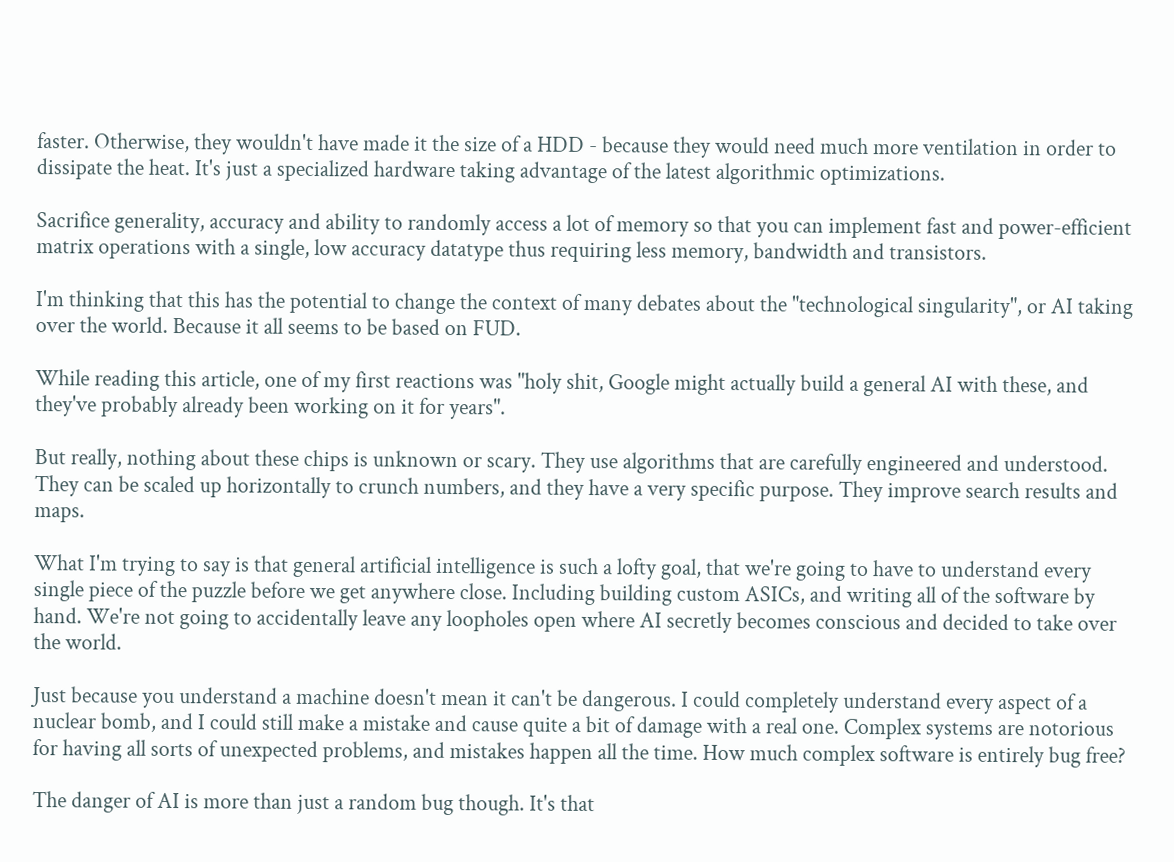faster. Otherwise, they wouldn't have made it the size of a HDD - because they would need much more ventilation in order to dissipate the heat. It's just a specialized hardware taking advantage of the latest algorithmic optimizations.

Sacrifice generality, accuracy and ability to randomly access a lot of memory so that you can implement fast and power-efficient matrix operations with a single, low accuracy datatype thus requiring less memory, bandwidth and transistors.

I'm thinking that this has the potential to change the context of many debates about the "technological singularity", or AI taking over the world. Because it all seems to be based on FUD.

While reading this article, one of my first reactions was "holy shit, Google might actually build a general AI with these, and they've probably already been working on it for years".

But really, nothing about these chips is unknown or scary. They use algorithms that are carefully engineered and understood. They can be scaled up horizontally to crunch numbers, and they have a very specific purpose. They improve search results and maps.

What I'm trying to say is that general artificial intelligence is such a lofty goal, that we're going to have to understand every single piece of the puzzle before we get anywhere close. Including building custom ASICs, and writing all of the software by hand. We're not going to accidentally leave any loopholes open where AI secretly becomes conscious and decided to take over the world.

Just because you understand a machine doesn't mean it can't be dangerous. I could completely understand every aspect of a nuclear bomb, and I could still make a mistake and cause quite a bit of damage with a real one. Complex systems are notorious for having all sorts of unexpected problems, and mistakes happen all the time. How much complex software is entirely bug free?

The danger of AI is more than just a random bug though. It's that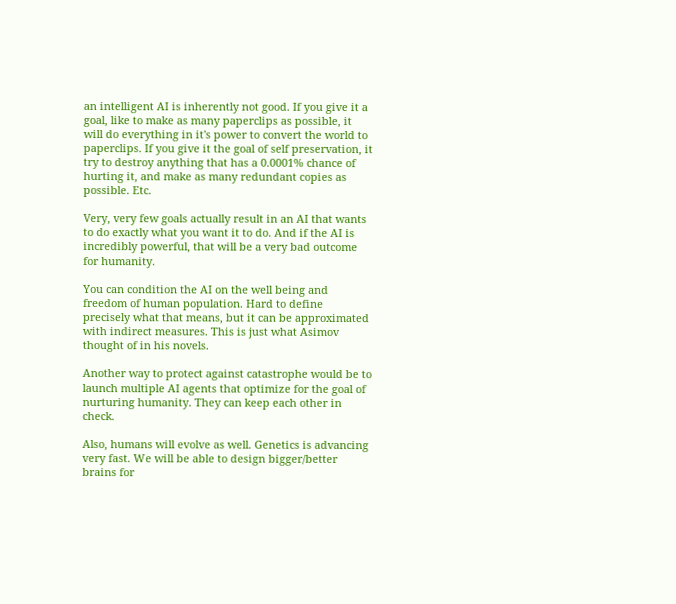an intelligent AI is inherently not good. If you give it a goal, like to make as many paperclips as possible, it will do everything in it's power to convert the world to paperclips. If you give it the goal of self preservation, it try to destroy anything that has a 0.0001% chance of hurting it, and make as many redundant copies as possible. Etc.

Very, very few goals actually result in an AI that wants to do exactly what you want it to do. And if the AI is incredibly powerful, that will be a very bad outcome for humanity.

You can condition the AI on the well being and freedom of human population. Hard to define precisely what that means, but it can be approximated with indirect measures. This is just what Asimov thought of in his novels.

Another way to protect against catastrophe would be to launch multiple AI agents that optimize for the goal of nurturing humanity. They can keep each other in check.

Also, humans will evolve as well. Genetics is advancing very fast. We will be able to design bigger/better brains for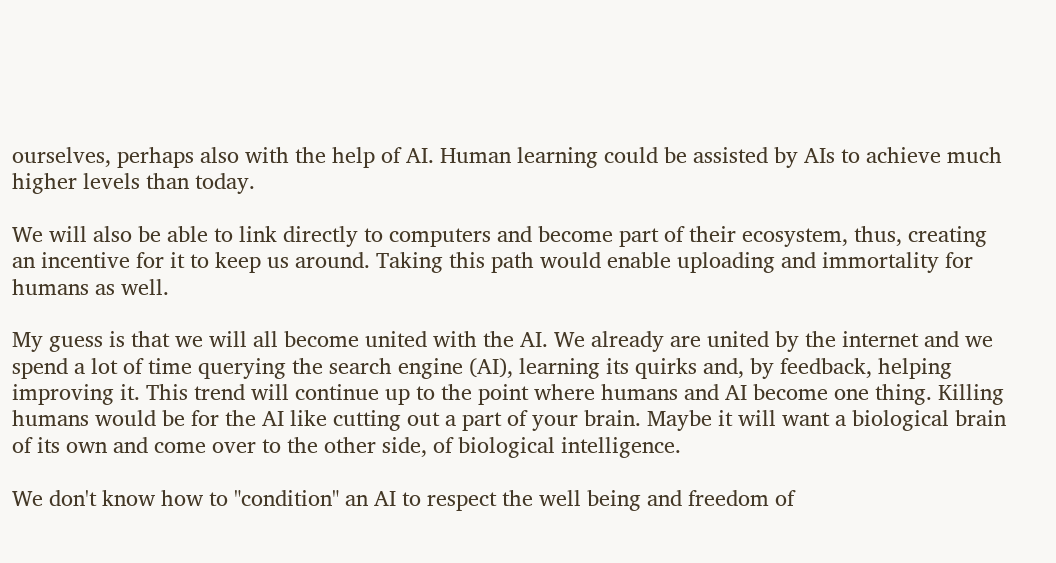ourselves, perhaps also with the help of AI. Human learning could be assisted by AIs to achieve much higher levels than today.

We will also be able to link directly to computers and become part of their ecosystem, thus, creating an incentive for it to keep us around. Taking this path would enable uploading and immortality for humans as well.

My guess is that we will all become united with the AI. We already are united by the internet and we spend a lot of time querying the search engine (AI), learning its quirks and, by feedback, helping improving it. This trend will continue up to the point where humans and AI become one thing. Killing humans would be for the AI like cutting out a part of your brain. Maybe it will want a biological brain of its own and come over to the other side, of biological intelligence.

We don't know how to "condition" an AI to respect the well being and freedom of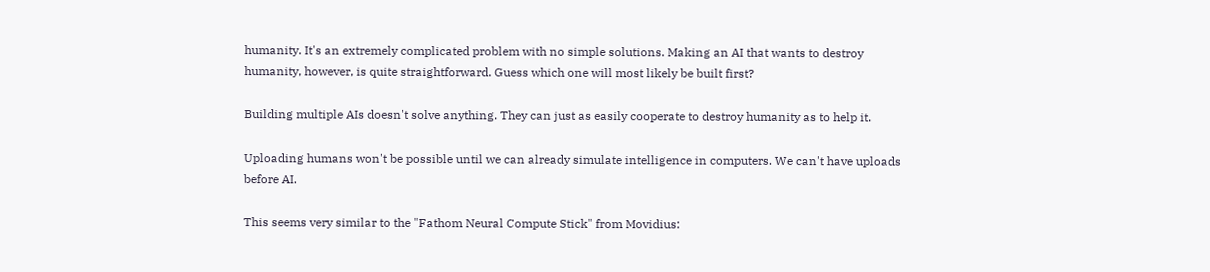humanity. It's an extremely complicated problem with no simple solutions. Making an AI that wants to destroy humanity, however, is quite straightforward. Guess which one will most likely be built first?

Building multiple AIs doesn't solve anything. They can just as easily cooperate to destroy humanity as to help it.

Uploading humans won't be possible until we can already simulate intelligence in computers. We can't have uploads before AI.

This seems very similar to the "Fathom Neural Compute Stick" from Movidius: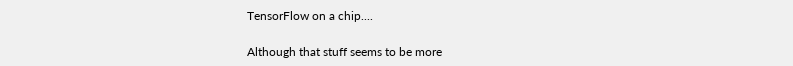TensorFlow on a chip....

Although that stuff seems to be more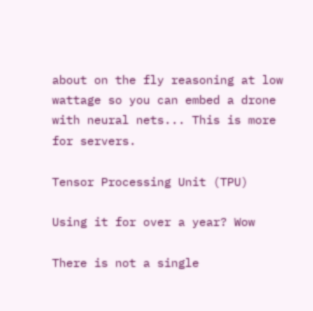about on the fly reasoning at low wattage so you can embed a drone with neural nets... This is more for servers.

Tensor Processing Unit (TPU)

Using it for over a year? Wow

There is not a single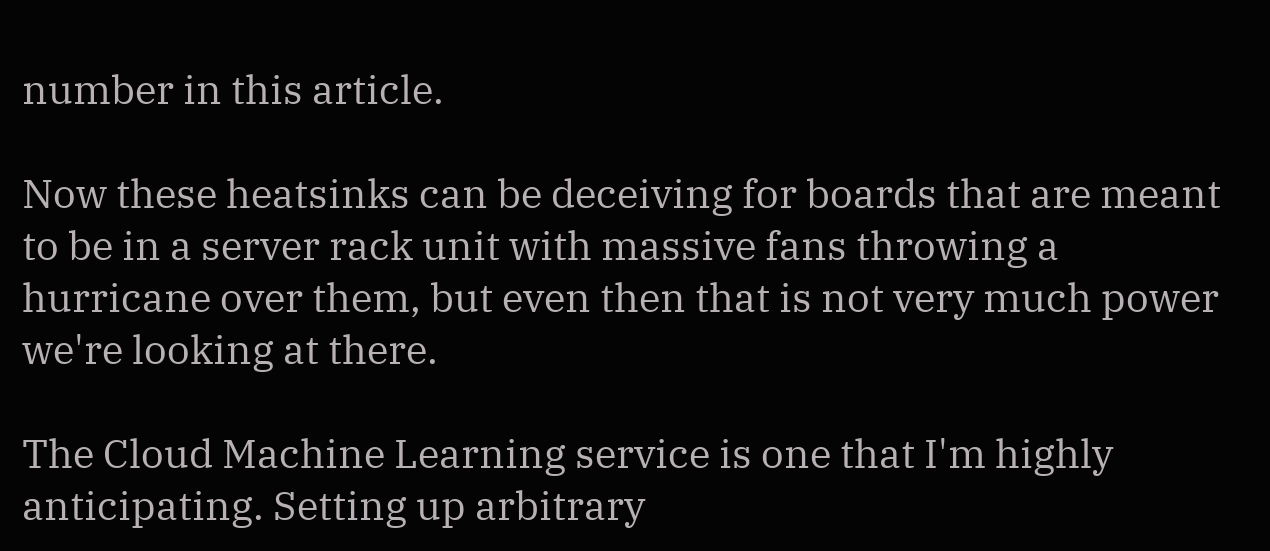number in this article.

Now these heatsinks can be deceiving for boards that are meant to be in a server rack unit with massive fans throwing a hurricane over them, but even then that is not very much power we're looking at there.

The Cloud Machine Learning service is one that I'm highly anticipating. Setting up arbitrary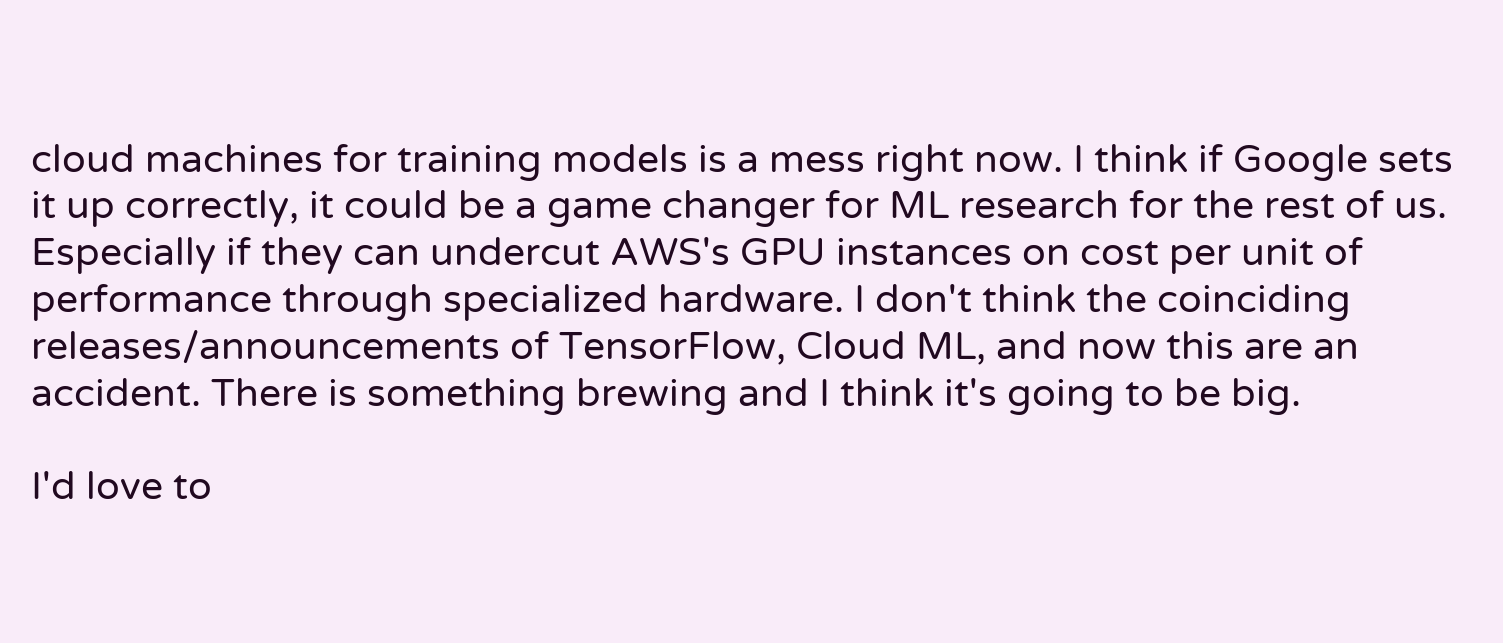cloud machines for training models is a mess right now. I think if Google sets it up correctly, it could be a game changer for ML research for the rest of us. Especially if they can undercut AWS's GPU instances on cost per unit of performance through specialized hardware. I don't think the coinciding releases/announcements of TensorFlow, Cloud ML, and now this are an accident. There is something brewing and I think it's going to be big.

I'd love to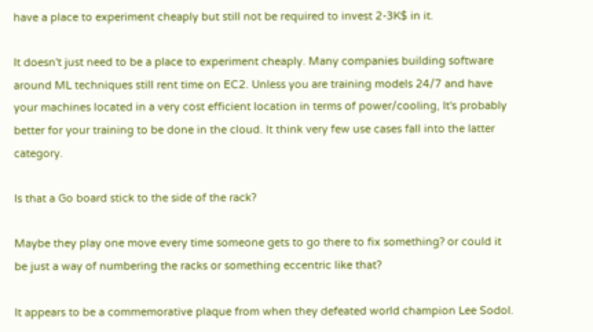have a place to experiment cheaply but still not be required to invest 2-3K$ in it.

It doesn't just need to be a place to experiment cheaply. Many companies building software around ML techniques still rent time on EC2. Unless you are training models 24/7 and have your machines located in a very cost efficient location in terms of power/cooling, It's probably better for your training to be done in the cloud. It think very few use cases fall into the latter category.

Is that a Go board stick to the side of the rack?

Maybe they play one move every time someone gets to go there to fix something? or could it be just a way of numbering the racks or something eccentric like that?

It appears to be a commemorative plaque from when they defeated world champion Lee Sodol.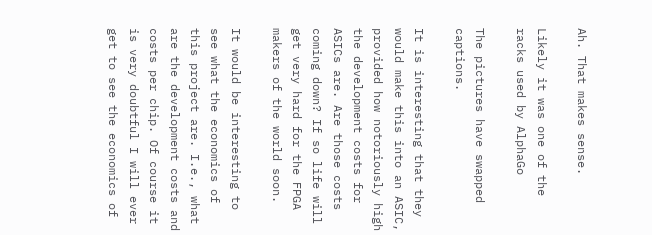Ah. That makes sense.

Likely it was one of the racks used by AlphaGo

The pictures have swapped captions.

It is interesting that they would make this into an ASIC, provided how notoriously high the development costs for ASICs are. Are those costs coming down? If so life will get very hard for the FPGA makers of the world soon.

It would be interesting to see what the economics of this project are. I.e., what are the development costs and costs per chip. Of course it is very doubtful I will ever get to see the economics of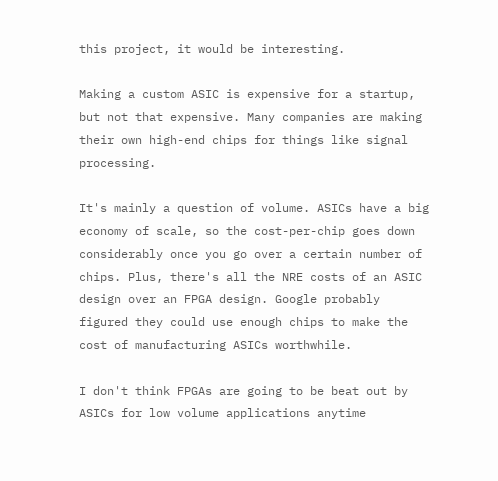this project, it would be interesting.

Making a custom ASIC is expensive for a startup, but not that expensive. Many companies are making their own high-end chips for things like signal processing.

It's mainly a question of volume. ASICs have a big economy of scale, so the cost-per-chip goes down considerably once you go over a certain number of chips. Plus, there's all the NRE costs of an ASIC design over an FPGA design. Google probably figured they could use enough chips to make the cost of manufacturing ASICs worthwhile.

I don't think FPGAs are going to be beat out by ASICs for low volume applications anytime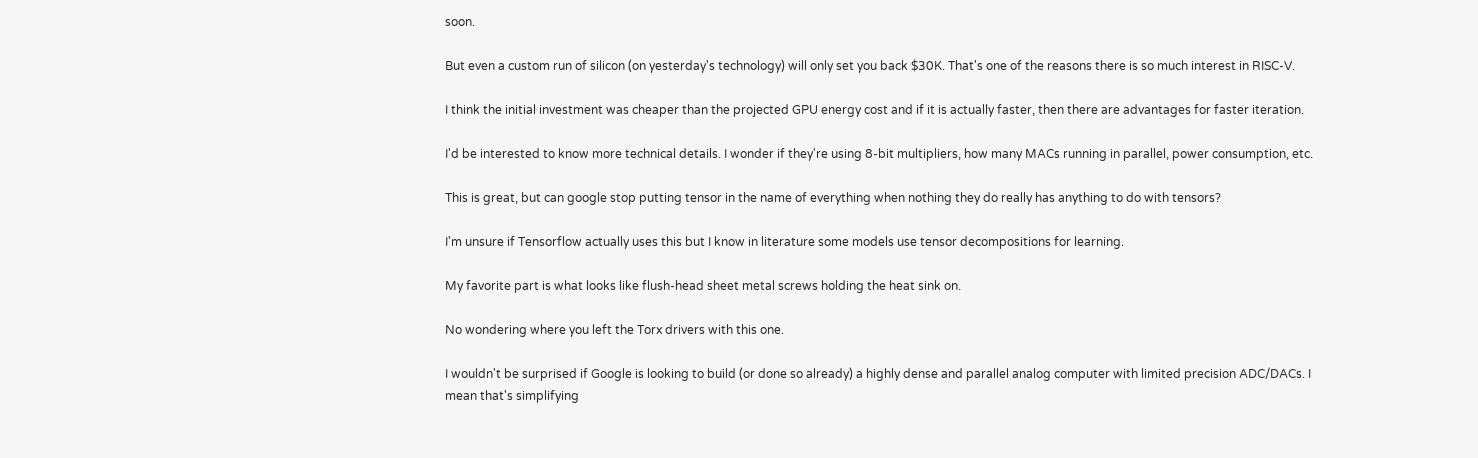soon.

But even a custom run of silicon (on yesterday's technology) will only set you back $30K. That's one of the reasons there is so much interest in RISC-V.

I think the initial investment was cheaper than the projected GPU energy cost and if it is actually faster, then there are advantages for faster iteration.

I'd be interested to know more technical details. I wonder if they're using 8-bit multipliers, how many MACs running in parallel, power consumption, etc.

This is great, but can google stop putting tensor in the name of everything when nothing they do really has anything to do with tensors?

I'm unsure if Tensorflow actually uses this but I know in literature some models use tensor decompositions for learning.

My favorite part is what looks like flush-head sheet metal screws holding the heat sink on.

No wondering where you left the Torx drivers with this one.

I wouldn't be surprised if Google is looking to build (or done so already) a highly dense and parallel analog computer with limited precision ADC/DACs. I mean that's simplifying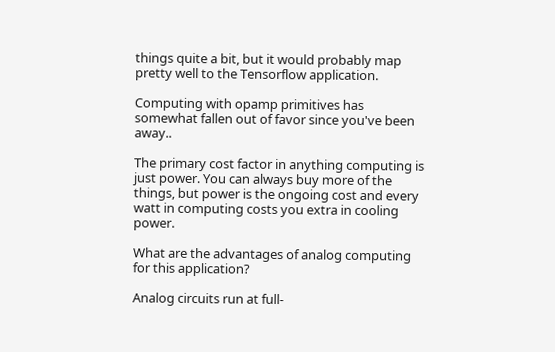things quite a bit, but it would probably map pretty well to the Tensorflow application.

Computing with opamp primitives has somewhat fallen out of favor since you've been away..

The primary cost factor in anything computing is just power. You can always buy more of the things, but power is the ongoing cost and every watt in computing costs you extra in cooling power.

What are the advantages of analog computing for this application?

Analog circuits run at full-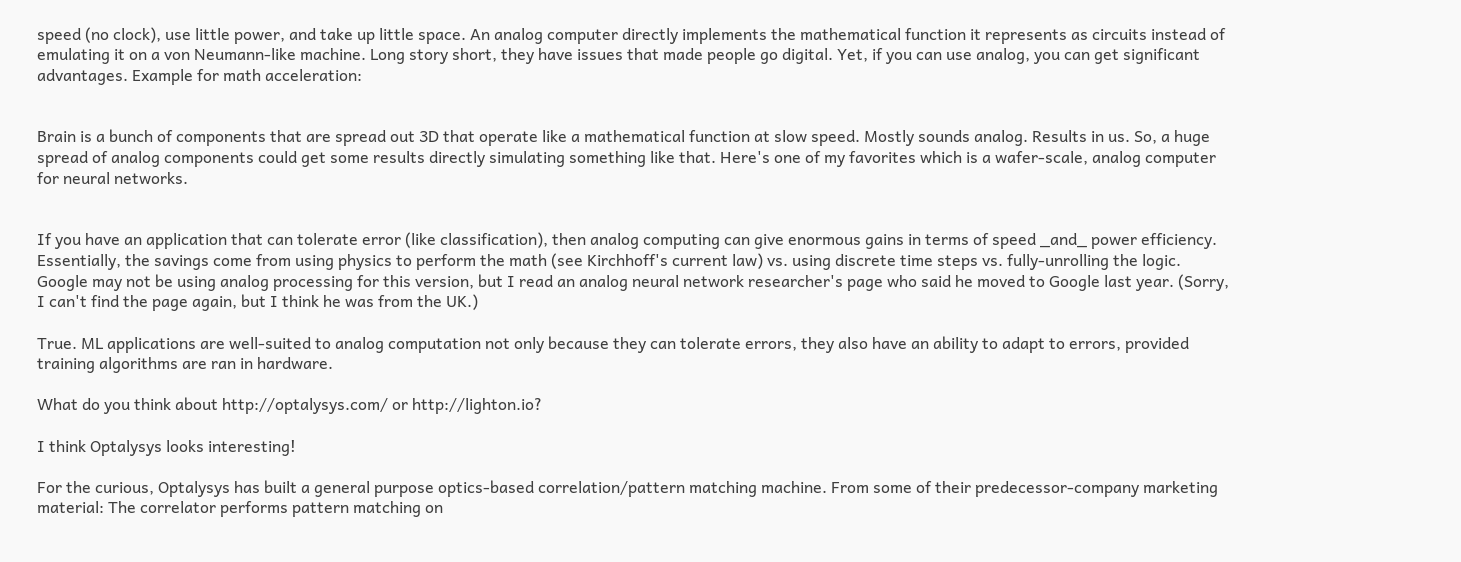speed (no clock), use little power, and take up little space. An analog computer directly implements the mathematical function it represents as circuits instead of emulating it on a von Neumann-like machine. Long story short, they have issues that made people go digital. Yet, if you can use analog, you can get significant advantages. Example for math acceleration:


Brain is a bunch of components that are spread out 3D that operate like a mathematical function at slow speed. Mostly sounds analog. Results in us. So, a huge spread of analog components could get some results directly simulating something like that. Here's one of my favorites which is a wafer-scale, analog computer for neural networks.


If you have an application that can tolerate error (like classification), then analog computing can give enormous gains in terms of speed _and_ power efficiency. Essentially, the savings come from using physics to perform the math (see Kirchhoff's current law) vs. using discrete time steps vs. fully-unrolling the logic. Google may not be using analog processing for this version, but I read an analog neural network researcher's page who said he moved to Google last year. (Sorry, I can't find the page again, but I think he was from the UK.)

True. ML applications are well-suited to analog computation not only because they can tolerate errors, they also have an ability to adapt to errors, provided training algorithms are ran in hardware.

What do you think about http://optalysys.com/ or http://lighton.io?

I think Optalysys looks interesting!

For the curious, Optalysys has built a general purpose optics-based correlation/pattern matching machine. From some of their predecessor-company marketing material: The correlator performs pattern matching on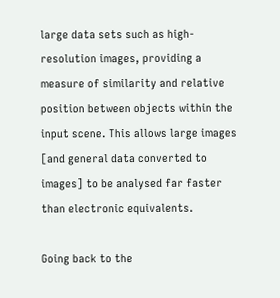large data sets such as high-resolution images, providing a measure of similarity and relative position between objects within the input scene. This allows large images [and general data converted to images] to be analysed far faster than electronic equivalents.

Going back to the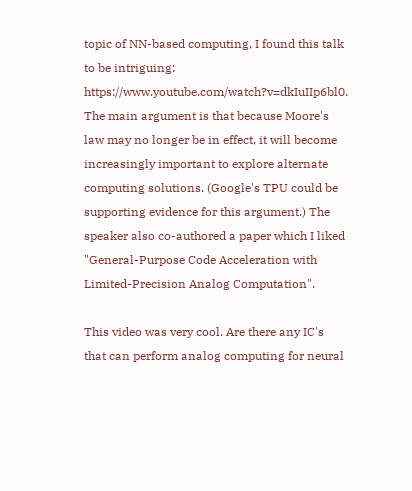topic of NN-based computing, I found this talk to be intriguing: https://www.youtube.com/watch?v=dkIuIIp6bl0. The main argument is that because Moore's law may no longer be in effect, it will become increasingly important to explore alternate computing solutions. (Google's TPU could be supporting evidence for this argument.) The speaker also co-authored a paper which I liked "General-Purpose Code Acceleration with Limited-Precision Analog Computation".

This video was very cool. Are there any IC's that can perform analog computing for neural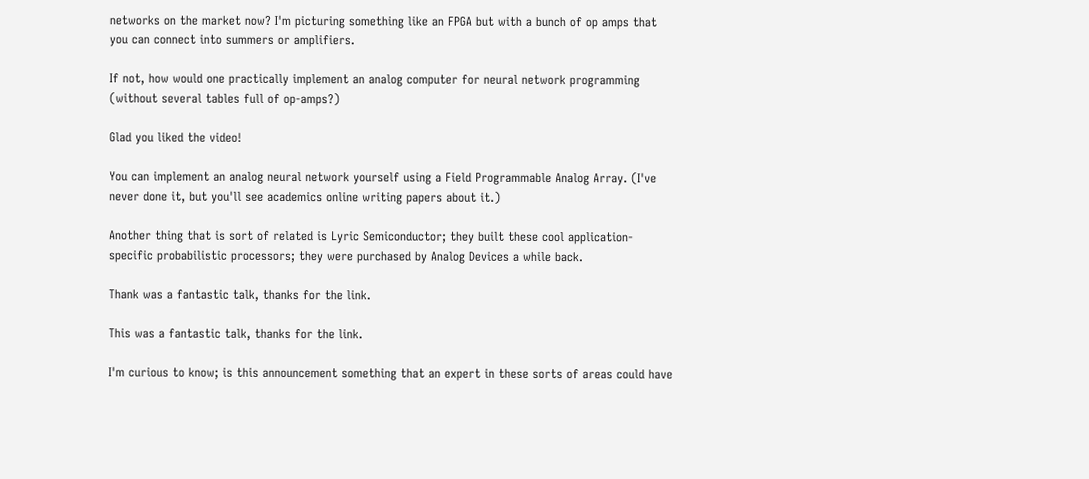networks on the market now? I'm picturing something like an FPGA but with a bunch of op amps that you can connect into summers or amplifiers.

If not, how would one practically implement an analog computer for neural network programming (without several tables full of op-amps?)

Glad you liked the video!

You can implement an analog neural network yourself using a Field Programmable Analog Array. (I've never done it, but you'll see academics online writing papers about it.)

Another thing that is sort of related is Lyric Semiconductor; they built these cool application-specific probabilistic processors; they were purchased by Analog Devices a while back.

Thank was a fantastic talk, thanks for the link.

This was a fantastic talk, thanks for the link.

I'm curious to know; is this announcement something that an expert in these sorts of areas could have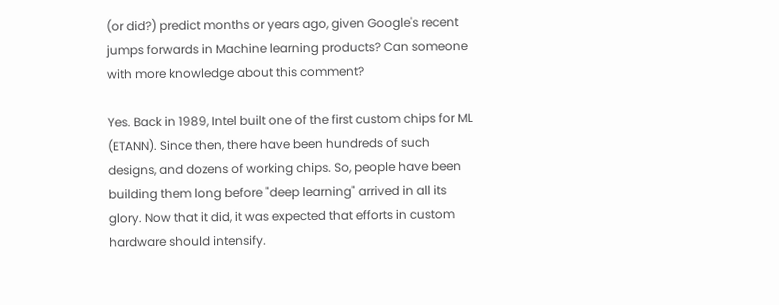(or did?) predict months or years ago, given Google's recent jumps forwards in Machine learning products? Can someone with more knowledge about this comment?

Yes. Back in 1989, Intel built one of the first custom chips for ML (ETANN). Since then, there have been hundreds of such designs, and dozens of working chips. So, people have been building them long before "deep learning" arrived in all its glory. Now that it did, it was expected that efforts in custom hardware should intensify.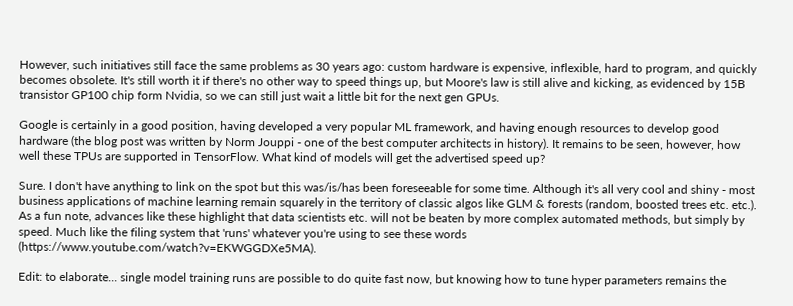However, such initiatives still face the same problems as 30 years ago: custom hardware is expensive, inflexible, hard to program, and quickly becomes obsolete. It's still worth it if there's no other way to speed things up, but Moore's law is still alive and kicking, as evidenced by 15B transistor GP100 chip form Nvidia, so we can still just wait a little bit for the next gen GPUs.

Google is certainly in a good position, having developed a very popular ML framework, and having enough resources to develop good hardware (the blog post was written by Norm Jouppi - one of the best computer architects in history). It remains to be seen, however, how well these TPUs are supported in TensorFlow. What kind of models will get the advertised speed up?

Sure. I don't have anything to link on the spot but this was/is/has been foreseeable for some time. Although it's all very cool and shiny - most business applications of machine learning remain squarely in the territory of classic algos like GLM & forests (random, boosted trees etc. etc.). As a fun note, advances like these highlight that data scientists etc. will not be beaten by more complex automated methods, but simply by speed. Much like the filing system that 'runs' whatever you're using to see these words (https://www.youtube.com/watch?v=EKWGGDXe5MA).

Edit: to elaborate... single model training runs are possible to do quite fast now, but knowing how to tune hyper parameters remains the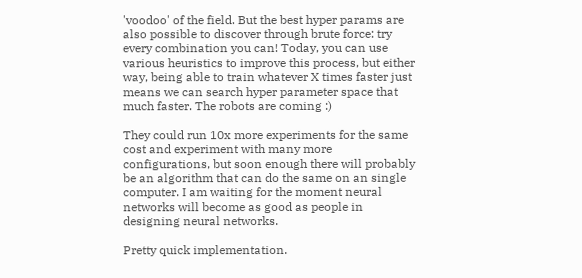'voodoo' of the field. But the best hyper params are also possible to discover through brute force: try every combination you can! Today, you can use various heuristics to improve this process, but either way, being able to train whatever X times faster just means we can search hyper parameter space that much faster. The robots are coming :)

They could run 10x more experiments for the same cost and experiment with many more configurations, but soon enough there will probably be an algorithm that can do the same on an single computer. I am waiting for the moment neural networks will become as good as people in designing neural networks.

Pretty quick implementation.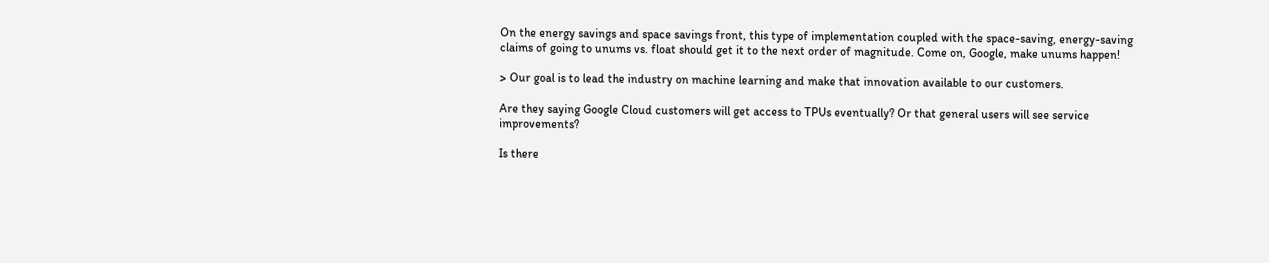On the energy savings and space savings front, this type of implementation coupled with the space-saving, energy-saving claims of going to unums vs. float should get it to the next order of magnitude. Come on, Google, make unums happen!

> Our goal is to lead the industry on machine learning and make that innovation available to our customers.

Are they saying Google Cloud customers will get access to TPUs eventually? Or that general users will see service improvements?

Is there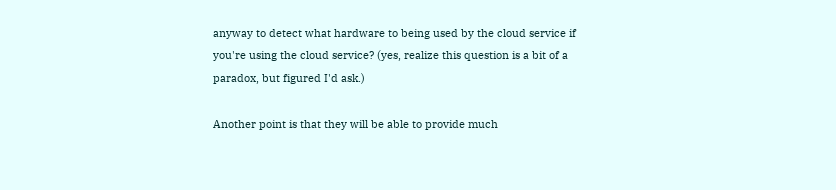anyway to detect what hardware to being used by the cloud service if you're using the cloud service? (yes, realize this question is a bit of a paradox, but figured I'd ask.)

Another point is that they will be able to provide much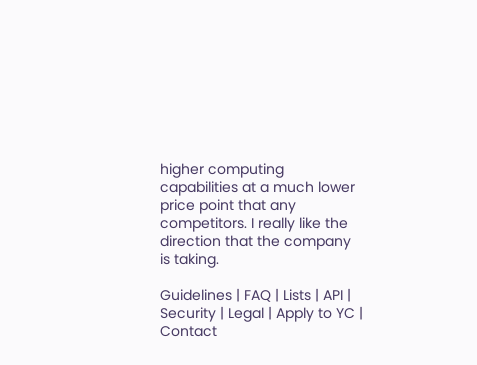higher computing capabilities at a much lower price point that any competitors. I really like the direction that the company is taking.

Guidelines | FAQ | Lists | API | Security | Legal | Apply to YC | Contact